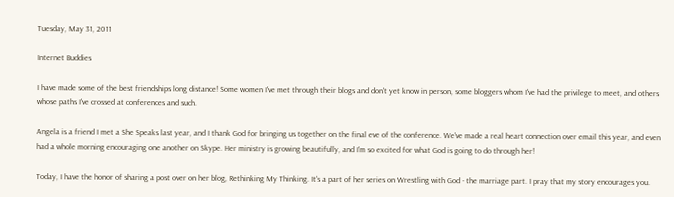Tuesday, May 31, 2011

Internet Buddies

I have made some of the best friendships long distance! Some women I've met through their blogs and don't yet know in person, some bloggers whom I've had the privilege to meet, and others whose paths I've crossed at conferences and such.

Angela is a friend I met a She Speaks last year, and I thank God for bringing us together on the final eve of the conference. We've made a real heart connection over email this year, and even had a whole morning encouraging one another on Skype. Her ministry is growing beautifully, and I'm so excited for what God is going to do through her!

Today, I have the honor of sharing a post over on her blog, Rethinking My Thinking. It's a part of her series on Wrestling with God - the marriage part. I pray that my story encourages you.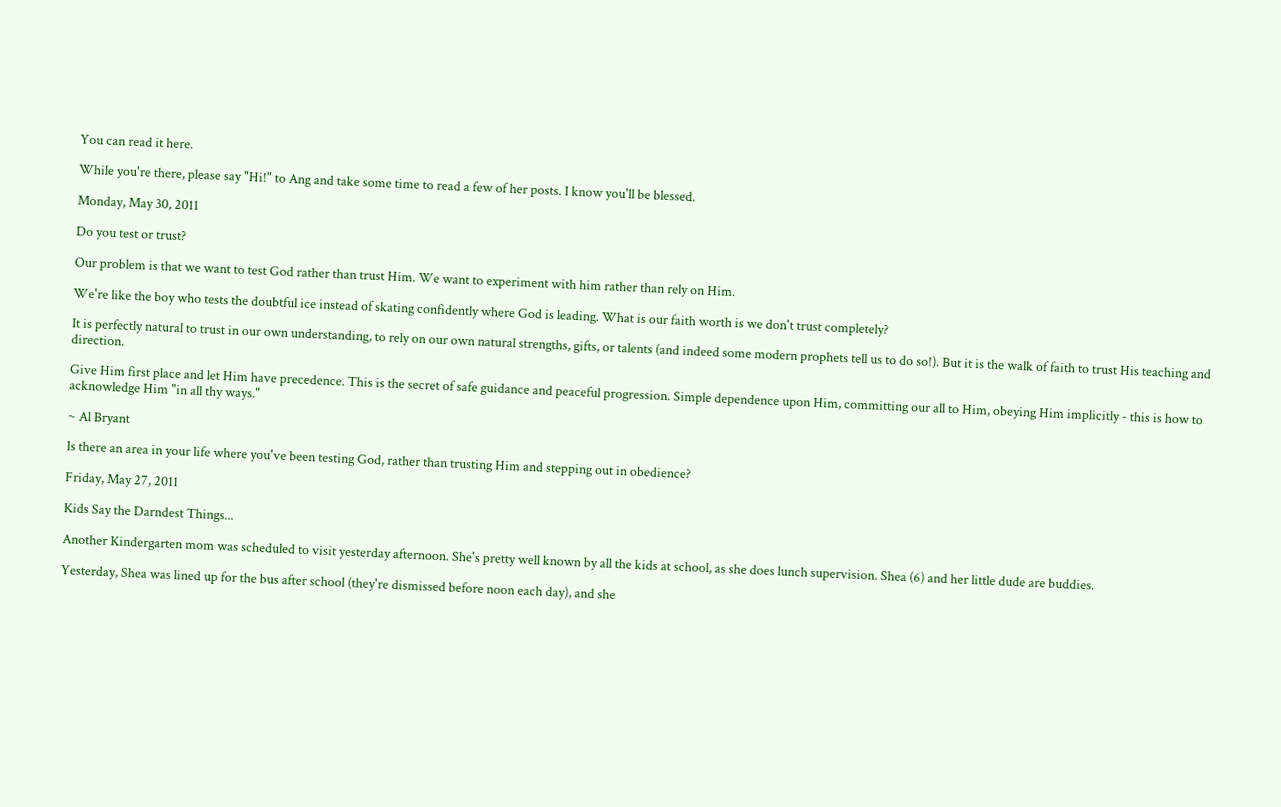You can read it here.

While you're there, please say "Hi!" to Ang and take some time to read a few of her posts. I know you'll be blessed.

Monday, May 30, 2011

Do you test or trust?

Our problem is that we want to test God rather than trust Him. We want to experiment with him rather than rely on Him.

We're like the boy who tests the doubtful ice instead of skating confidently where God is leading. What is our faith worth is we don't trust completely?

It is perfectly natural to trust in our own understanding, to rely on our own natural strengths, gifts, or talents (and indeed some modern prophets tell us to do so!). But it is the walk of faith to trust His teaching and direction.

Give Him first place and let Him have precedence. This is the secret of safe guidance and peaceful progression. Simple dependence upon Him, committing our all to Him, obeying Him implicitly - this is how to acknowledge Him "in all thy ways."

~ Al Bryant

Is there an area in your life where you've been testing God, rather than trusting Him and stepping out in obedience?

Friday, May 27, 2011

Kids Say the Darndest Things...

Another Kindergarten mom was scheduled to visit yesterday afternoon. She's pretty well known by all the kids at school, as she does lunch supervision. Shea (6) and her little dude are buddies.

Yesterday, Shea was lined up for the bus after school (they're dismissed before noon each day), and she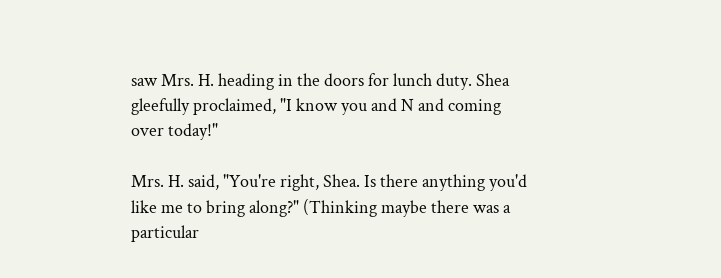saw Mrs. H. heading in the doors for lunch duty. Shea gleefully proclaimed, "I know you and N and coming over today!"

Mrs. H. said, "You're right, Shea. Is there anything you'd like me to bring along?" (Thinking maybe there was a particular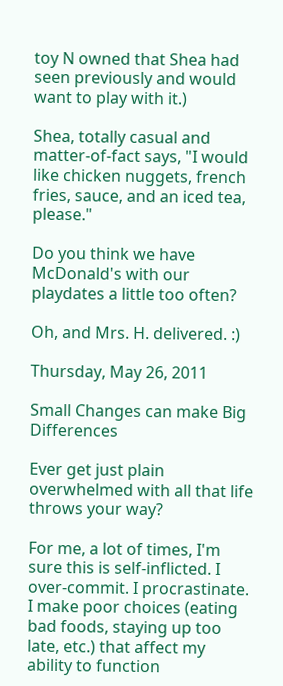toy N owned that Shea had seen previously and would want to play with it.)

Shea, totally casual and matter-of-fact says, "I would like chicken nuggets, french fries, sauce, and an iced tea, please."

Do you think we have McDonald's with our playdates a little too often?

Oh, and Mrs. H. delivered. :)

Thursday, May 26, 2011

Small Changes can make Big Differences

Ever get just plain overwhelmed with all that life throws your way?

For me, a lot of times, I'm sure this is self-inflicted. I over-commit. I procrastinate. I make poor choices (eating bad foods, staying up too late, etc.) that affect my ability to function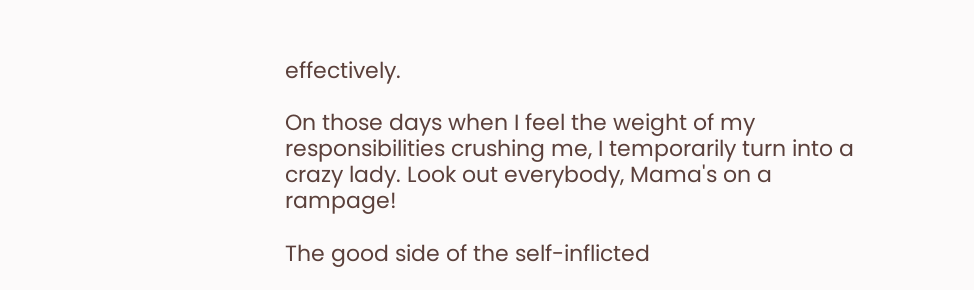effectively.

On those days when I feel the weight of my responsibilities crushing me, I temporarily turn into a crazy lady. Look out everybody, Mama's on a rampage!

The good side of the self-inflicted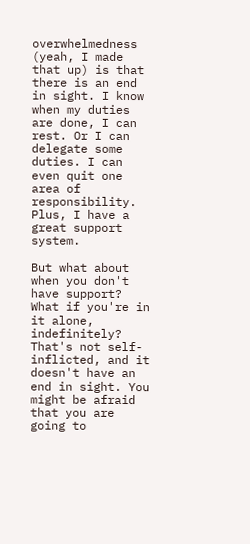overwhelmedness (yeah, I made that up) is that there is an end in sight. I know when my duties are done, I can rest. Or I can delegate some duties. I can even quit one area of responsibility. Plus, I have a great support system.

But what about when you don't have support? What if you're in it alone, indefinitely? That's not self-inflicted, and it doesn't have an end in sight. You might be afraid that you are going to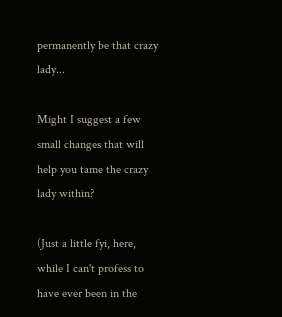permanently be that crazy lady...

Might I suggest a few small changes that will help you tame the crazy lady within?

(Just a little fyi, here, while I can't profess to have ever been in the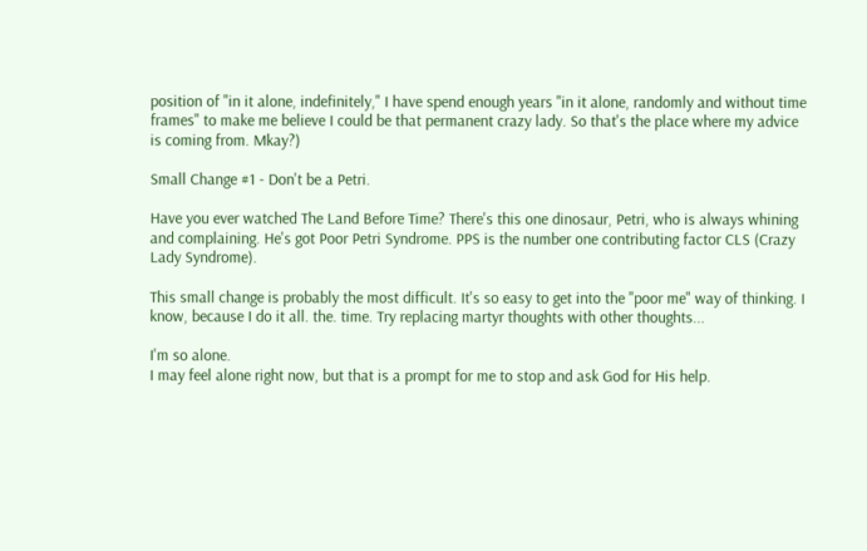position of "in it alone, indefinitely," I have spend enough years "in it alone, randomly and without time frames" to make me believe I could be that permanent crazy lady. So that's the place where my advice is coming from. Mkay?)

Small Change #1 - Don't be a Petri.

Have you ever watched The Land Before Time? There's this one dinosaur, Petri, who is always whining and complaining. He's got Poor Petri Syndrome. PPS is the number one contributing factor CLS (Crazy Lady Syndrome).

This small change is probably the most difficult. It's so easy to get into the "poor me" way of thinking. I know, because I do it all. the. time. Try replacing martyr thoughts with other thoughts...

I'm so alone.
I may feel alone right now, but that is a prompt for me to stop and ask God for His help.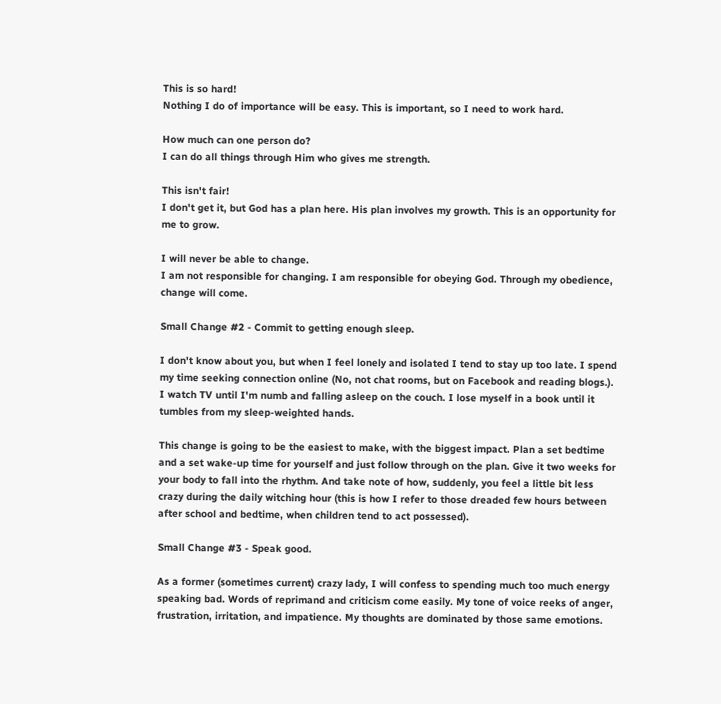This is so hard!
Nothing I do of importance will be easy. This is important, so I need to work hard.

How much can one person do?
I can do all things through Him who gives me strength.

This isn't fair!
I don't get it, but God has a plan here. His plan involves my growth. This is an opportunity for me to grow.

I will never be able to change.
I am not responsible for changing. I am responsible for obeying God. Through my obedience, change will come.

Small Change #2 - Commit to getting enough sleep.

I don't know about you, but when I feel lonely and isolated I tend to stay up too late. I spend my time seeking connection online (No, not chat rooms, but on Facebook and reading blogs.). I watch TV until I'm numb and falling asleep on the couch. I lose myself in a book until it tumbles from my sleep-weighted hands.

This change is going to be the easiest to make, with the biggest impact. Plan a set bedtime and a set wake-up time for yourself and just follow through on the plan. Give it two weeks for your body to fall into the rhythm. And take note of how, suddenly, you feel a little bit less crazy during the daily witching hour (this is how I refer to those dreaded few hours between after school and bedtime, when children tend to act possessed).

Small Change #3 - Speak good.

As a former (sometimes current) crazy lady, I will confess to spending much too much energy speaking bad. Words of reprimand and criticism come easily. My tone of voice reeks of anger, frustration, irritation, and impatience. My thoughts are dominated by those same emotions.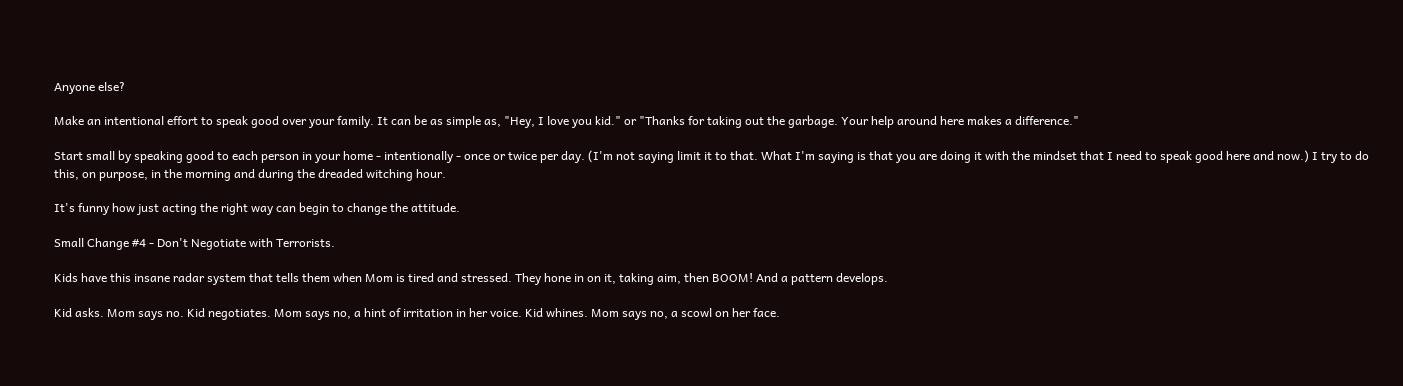Anyone else?

Make an intentional effort to speak good over your family. It can be as simple as, "Hey, I love you kid." or "Thanks for taking out the garbage. Your help around here makes a difference."

Start small by speaking good to each person in your home - intentionally - once or twice per day. (I'm not saying limit it to that. What I'm saying is that you are doing it with the mindset that I need to speak good here and now.) I try to do this, on purpose, in the morning and during the dreaded witching hour.

It's funny how just acting the right way can begin to change the attitude.

Small Change #4 - Don't Negotiate with Terrorists.

Kids have this insane radar system that tells them when Mom is tired and stressed. They hone in on it, taking aim, then BOOM! And a pattern develops.

Kid asks. Mom says no. Kid negotiates. Mom says no, a hint of irritation in her voice. Kid whines. Mom says no, a scowl on her face.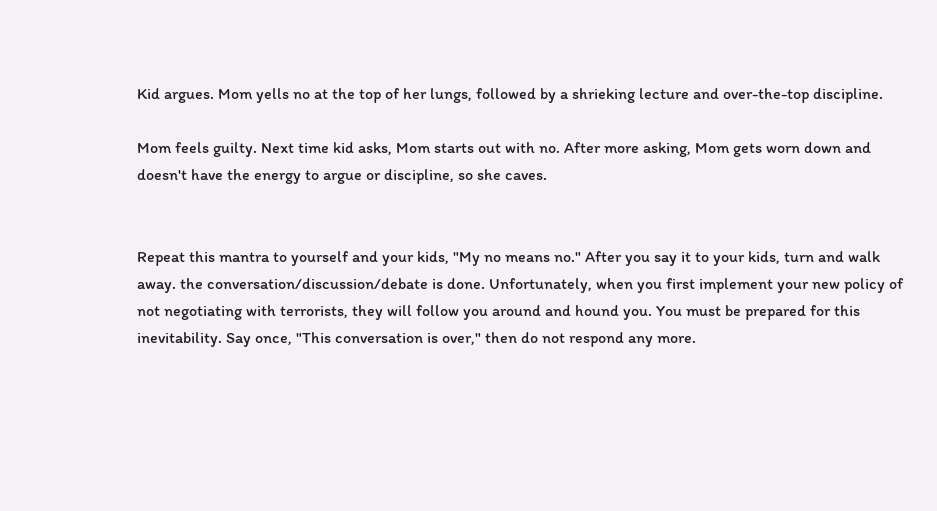Kid argues. Mom yells no at the top of her lungs, followed by a shrieking lecture and over-the-top discipline.

Mom feels guilty. Next time kid asks, Mom starts out with no. After more asking, Mom gets worn down and doesn't have the energy to argue or discipline, so she caves.


Repeat this mantra to yourself and your kids, "My no means no." After you say it to your kids, turn and walk away. the conversation/discussion/debate is done. Unfortunately, when you first implement your new policy of not negotiating with terrorists, they will follow you around and hound you. You must be prepared for this inevitability. Say once, "This conversation is over," then do not respond any more.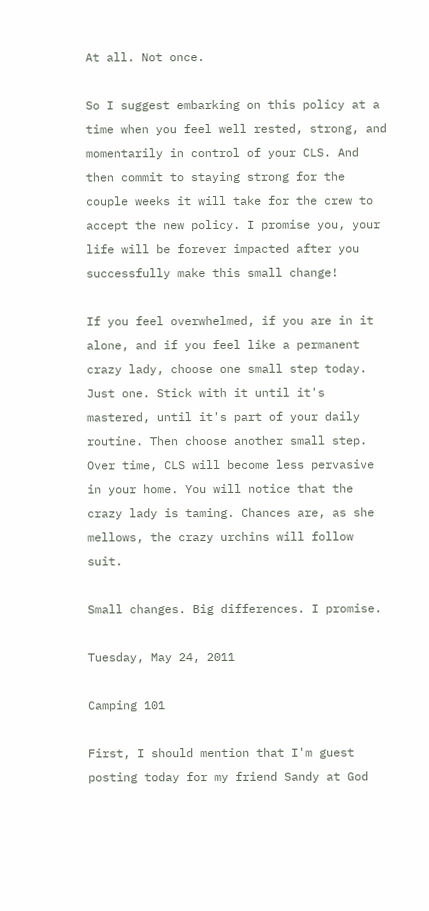At all. Not once.

So I suggest embarking on this policy at a time when you feel well rested, strong, and momentarily in control of your CLS. And then commit to staying strong for the couple weeks it will take for the crew to accept the new policy. I promise you, your life will be forever impacted after you successfully make this small change!

If you feel overwhelmed, if you are in it alone, and if you feel like a permanent crazy lady, choose one small step today. Just one. Stick with it until it's mastered, until it's part of your daily routine. Then choose another small step. Over time, CLS will become less pervasive in your home. You will notice that the crazy lady is taming. Chances are, as she mellows, the crazy urchins will follow suit.

Small changes. Big differences. I promise.

Tuesday, May 24, 2011

Camping 101

First, I should mention that I'm guest posting today for my friend Sandy at God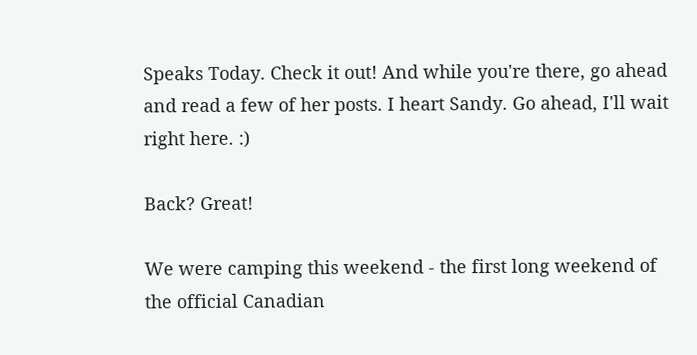Speaks Today. Check it out! And while you're there, go ahead and read a few of her posts. I heart Sandy. Go ahead, I'll wait right here. :)

Back? Great!

We were camping this weekend - the first long weekend of the official Canadian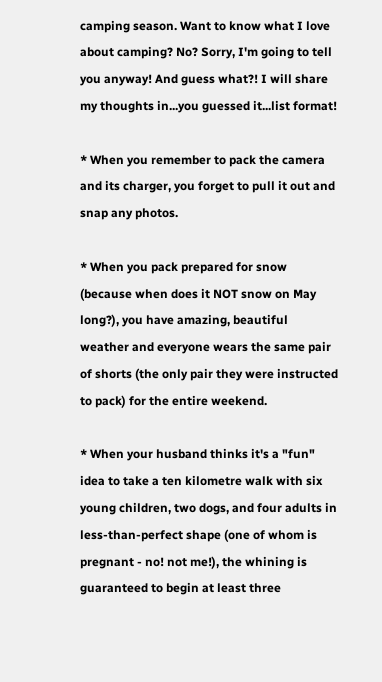camping season. Want to know what I love about camping? No? Sorry, I'm going to tell you anyway! And guess what?! I will share my thoughts in...you guessed it...list format!

* When you remember to pack the camera and its charger, you forget to pull it out and snap any photos.

* When you pack prepared for snow (because when does it NOT snow on May long?), you have amazing, beautiful weather and everyone wears the same pair of shorts (the only pair they were instructed to pack) for the entire weekend.

* When your husband thinks it's a "fun" idea to take a ten kilometre walk with six young children, two dogs, and four adults in less-than-perfect shape (one of whom is pregnant - no! not me!), the whining is guaranteed to begin at least three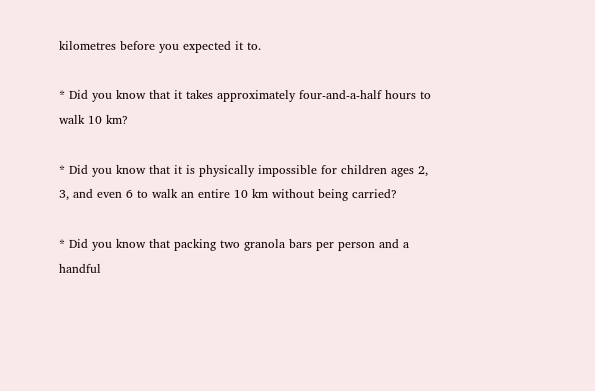kilometres before you expected it to.

* Did you know that it takes approximately four-and-a-half hours to walk 10 km?

* Did you know that it is physically impossible for children ages 2, 3, and even 6 to walk an entire 10 km without being carried?

* Did you know that packing two granola bars per person and a handful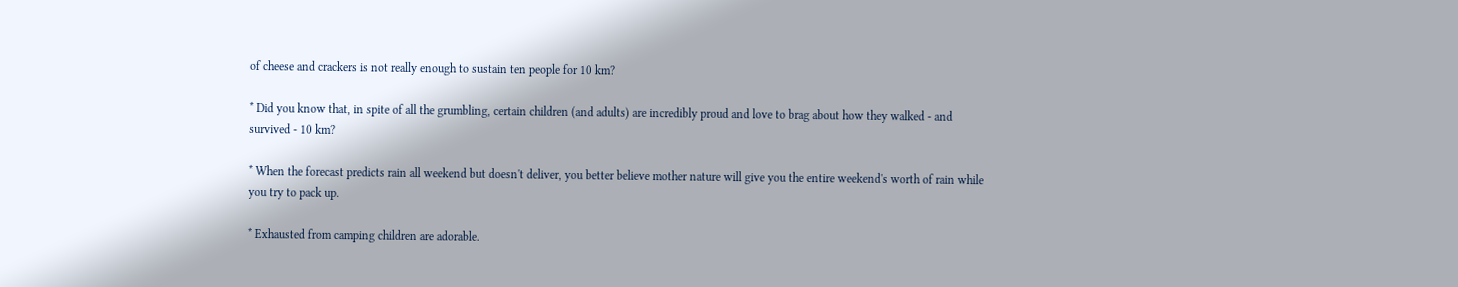of cheese and crackers is not really enough to sustain ten people for 10 km?

* Did you know that, in spite of all the grumbling, certain children (and adults) are incredibly proud and love to brag about how they walked - and survived - 10 km?

* When the forecast predicts rain all weekend but doesn't deliver, you better believe mother nature will give you the entire weekend's worth of rain while you try to pack up.

* Exhausted from camping children are adorable.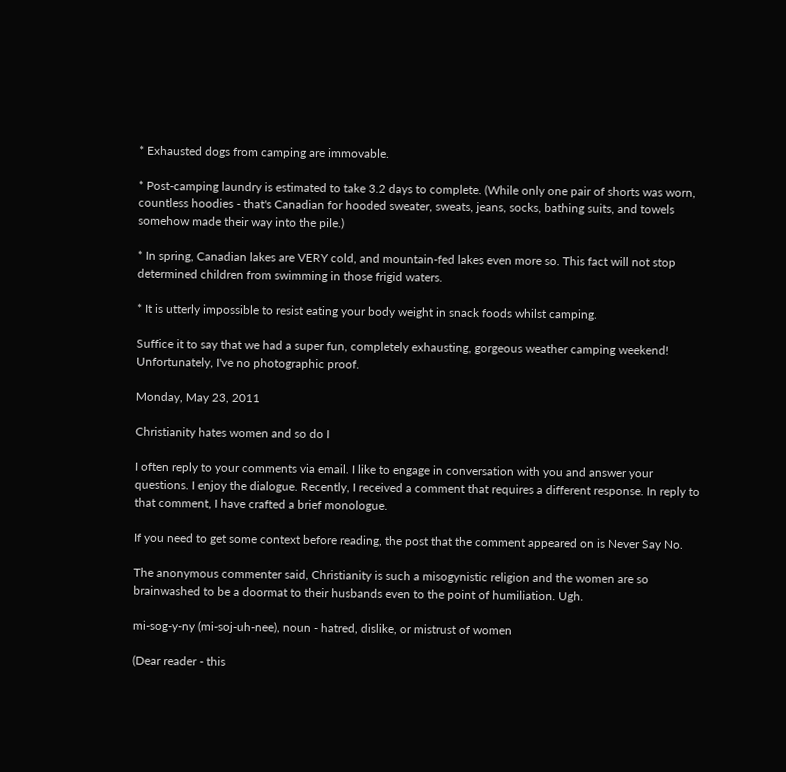* Exhausted dogs from camping are immovable.

* Post-camping laundry is estimated to take 3.2 days to complete. (While only one pair of shorts was worn, countless hoodies - that's Canadian for hooded sweater, sweats, jeans, socks, bathing suits, and towels somehow made their way into the pile.)

* In spring, Canadian lakes are VERY cold, and mountain-fed lakes even more so. This fact will not stop determined children from swimming in those frigid waters.

* It is utterly impossible to resist eating your body weight in snack foods whilst camping.

Suffice it to say that we had a super fun, completely exhausting, gorgeous weather camping weekend! Unfortunately, I've no photographic proof.

Monday, May 23, 2011

Christianity hates women and so do I

I often reply to your comments via email. I like to engage in conversation with you and answer your questions. I enjoy the dialogue. Recently, I received a comment that requires a different response. In reply to that comment, I have crafted a brief monologue.

If you need to get some context before reading, the post that the comment appeared on is Never Say No.

The anonymous commenter said, Christianity is such a misogynistic religion and the women are so brainwashed to be a doormat to their husbands even to the point of humiliation. Ugh.

mi-sog-y-ny (mi-soj-uh-nee), noun - hatred, dislike, or mistrust of women

(Dear reader - this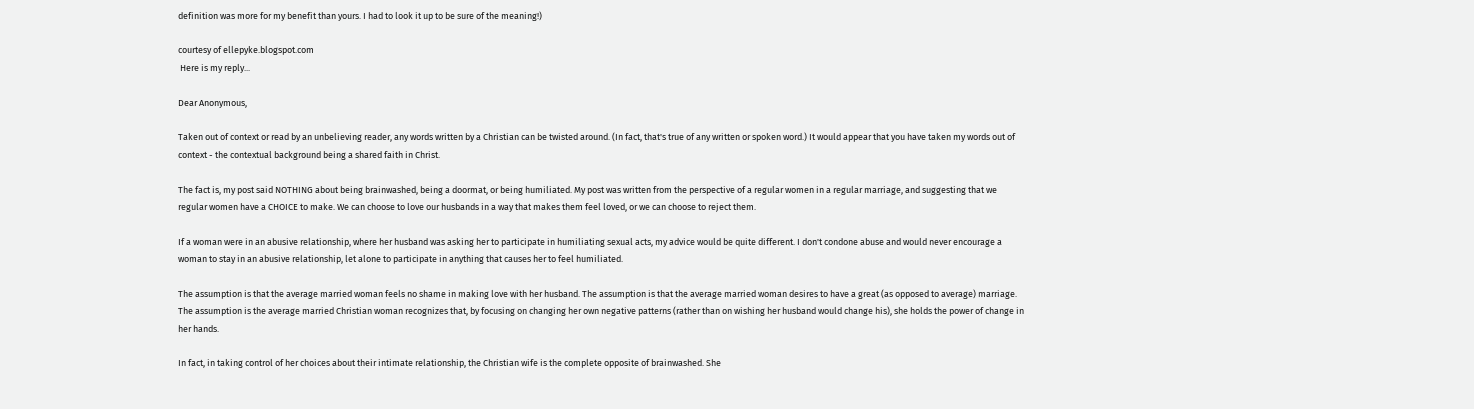definition was more for my benefit than yours. I had to look it up to be sure of the meaning!)

courtesy of ellepyke.blogspot.com
 Here is my reply...

Dear Anonymous,

Taken out of context or read by an unbelieving reader, any words written by a Christian can be twisted around. (In fact, that's true of any written or spoken word.) It would appear that you have taken my words out of context - the contextual background being a shared faith in Christ.

The fact is, my post said NOTHING about being brainwashed, being a doormat, or being humiliated. My post was written from the perspective of a regular women in a regular marriage, and suggesting that we regular women have a CHOICE to make. We can choose to love our husbands in a way that makes them feel loved, or we can choose to reject them.

If a woman were in an abusive relationship, where her husband was asking her to participate in humiliating sexual acts, my advice would be quite different. I don't condone abuse and would never encourage a woman to stay in an abusive relationship, let alone to participate in anything that causes her to feel humiliated.

The assumption is that the average married woman feels no shame in making love with her husband. The assumption is that the average married woman desires to have a great (as opposed to average) marriage. The assumption is the average married Christian woman recognizes that, by focusing on changing her own negative patterns (rather than on wishing her husband would change his), she holds the power of change in her hands.

In fact, in taking control of her choices about their intimate relationship, the Christian wife is the complete opposite of brainwashed. She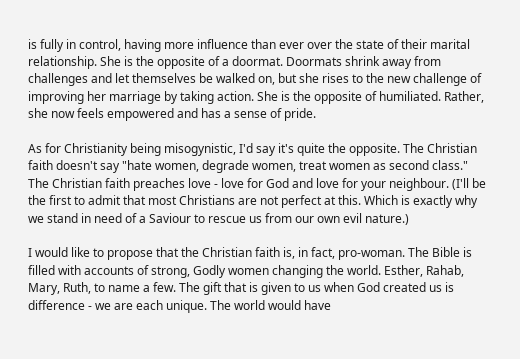is fully in control, having more influence than ever over the state of their marital relationship. She is the opposite of a doormat. Doormats shrink away from challenges and let themselves be walked on, but she rises to the new challenge of improving her marriage by taking action. She is the opposite of humiliated. Rather, she now feels empowered and has a sense of pride.

As for Christianity being misogynistic, I'd say it's quite the opposite. The Christian faith doesn't say "hate women, degrade women, treat women as second class." The Christian faith preaches love - love for God and love for your neighbour. (I'll be the first to admit that most Christians are not perfect at this. Which is exactly why we stand in need of a Saviour to rescue us from our own evil nature.)

I would like to propose that the Christian faith is, in fact, pro-woman. The Bible is filled with accounts of strong, Godly women changing the world. Esther, Rahab, Mary, Ruth, to name a few. The gift that is given to us when God created us is difference - we are each unique. The world would have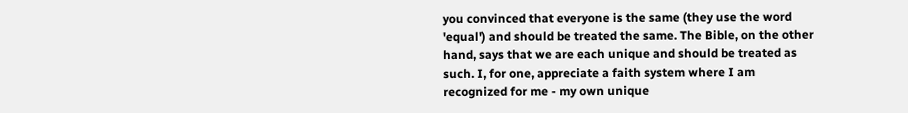you convinced that everyone is the same (they use the word 'equal') and should be treated the same. The Bible, on the other hand, says that we are each unique and should be treated as such. I, for one, appreciate a faith system where I am recognized for me - my own unique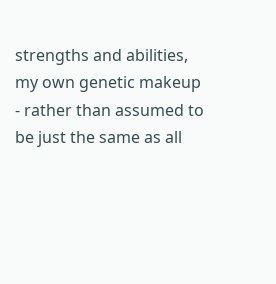strengths and abilities, my own genetic makeup - rather than assumed to be just the same as all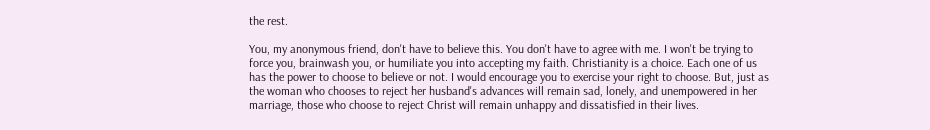the rest.

You, my anonymous friend, don't have to believe this. You don't have to agree with me. I won't be trying to force you, brainwash you, or humiliate you into accepting my faith. Christianity is a choice. Each one of us has the power to choose to believe or not. I would encourage you to exercise your right to choose. But, just as the woman who chooses to reject her husband's advances will remain sad, lonely, and unempowered in her marriage, those who choose to reject Christ will remain unhappy and dissatisfied in their lives.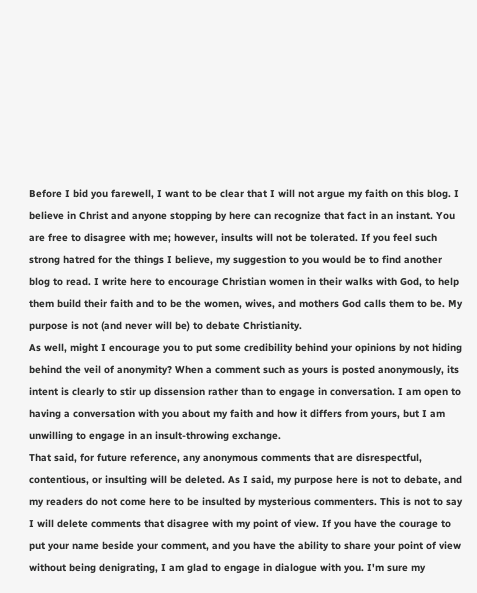Before I bid you farewell, I want to be clear that I will not argue my faith on this blog. I believe in Christ and anyone stopping by here can recognize that fact in an instant. You are free to disagree with me; however, insults will not be tolerated. If you feel such strong hatred for the things I believe, my suggestion to you would be to find another blog to read. I write here to encourage Christian women in their walks with God, to help them build their faith and to be the women, wives, and mothers God calls them to be. My purpose is not (and never will be) to debate Christianity.
As well, might I encourage you to put some credibility behind your opinions by not hiding behind the veil of anonymity? When a comment such as yours is posted anonymously, its intent is clearly to stir up dissension rather than to engage in conversation. I am open to having a conversation with you about my faith and how it differs from yours, but I am unwilling to engage in an insult-throwing exchange.
That said, for future reference, any anonymous comments that are disrespectful, contentious, or insulting will be deleted. As I said, my purpose here is not to debate, and my readers do not come here to be insulted by mysterious commenters. This is not to say I will delete comments that disagree with my point of view. If you have the courage to put your name beside your comment, and you have the ability to share your point of view without being denigrating, I am glad to engage in dialogue with you. I'm sure my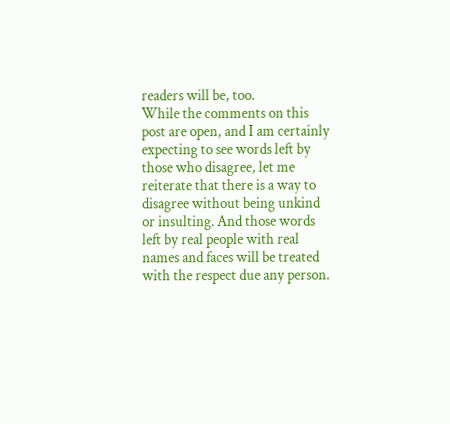readers will be, too.
While the comments on this post are open, and I am certainly expecting to see words left by those who disagree, let me reiterate that there is a way to disagree without being unkind or insulting. And those words left by real people with real names and faces will be treated with the respect due any person.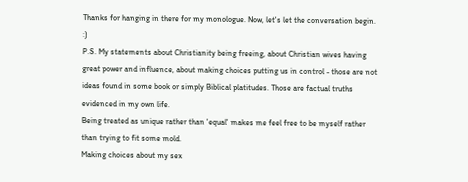Thanks for hanging in there for my monologue. Now, let's let the conversation begin. :)
P.S. My statements about Christianity being freeing, about Christian wives having great power and influence, about making choices putting us in control - those are not ideas found in some book or simply Biblical platitudes. Those are factual truths evidenced in my own life.
Being treated as unique rather than 'equal' makes me feel free to be myself rather than trying to fit some mold.
Making choices about my sex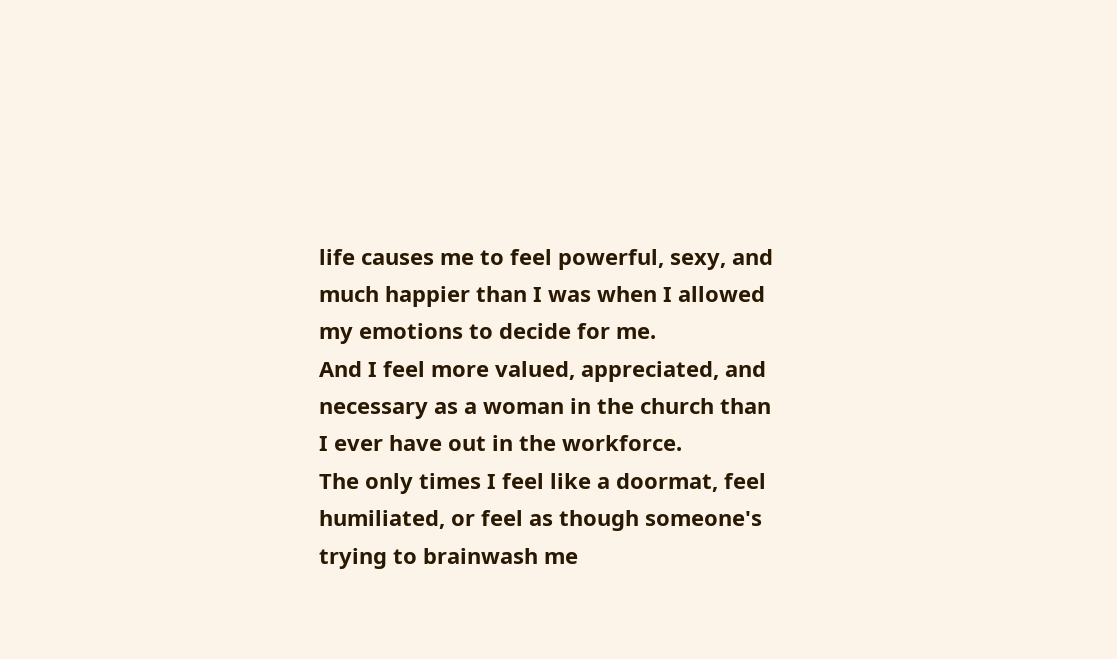life causes me to feel powerful, sexy, and much happier than I was when I allowed my emotions to decide for me.
And I feel more valued, appreciated, and necessary as a woman in the church than I ever have out in the workforce.
The only times I feel like a doormat, feel humiliated, or feel as though someone's trying to brainwash me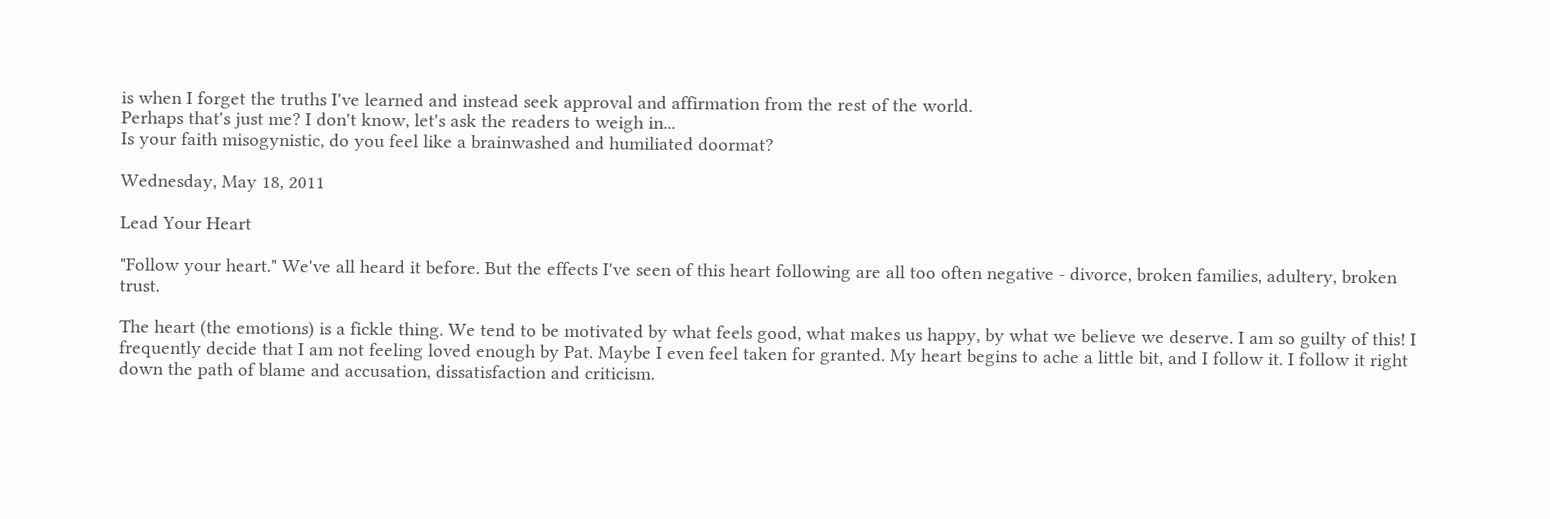is when I forget the truths I've learned and instead seek approval and affirmation from the rest of the world.
Perhaps that's just me? I don't know, let's ask the readers to weigh in...
Is your faith misogynistic, do you feel like a brainwashed and humiliated doormat?

Wednesday, May 18, 2011

Lead Your Heart

"Follow your heart." We've all heard it before. But the effects I've seen of this heart following are all too often negative - divorce, broken families, adultery, broken trust.

The heart (the emotions) is a fickle thing. We tend to be motivated by what feels good, what makes us happy, by what we believe we deserve. I am so guilty of this! I frequently decide that I am not feeling loved enough by Pat. Maybe I even feel taken for granted. My heart begins to ache a little bit, and I follow it. I follow it right down the path of blame and accusation, dissatisfaction and criticism.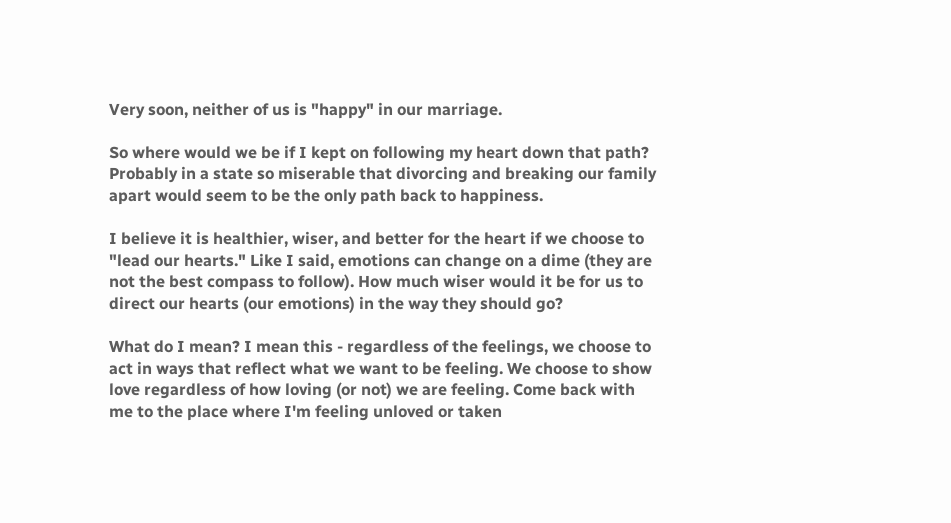Very soon, neither of us is "happy" in our marriage.

So where would we be if I kept on following my heart down that path? Probably in a state so miserable that divorcing and breaking our family apart would seem to be the only path back to happiness.

I believe it is healthier, wiser, and better for the heart if we choose to "lead our hearts." Like I said, emotions can change on a dime (they are not the best compass to follow). How much wiser would it be for us to direct our hearts (our emotions) in the way they should go?

What do I mean? I mean this - regardless of the feelings, we choose to act in ways that reflect what we want to be feeling. We choose to show love regardless of how loving (or not) we are feeling. Come back with me to the place where I'm feeling unloved or taken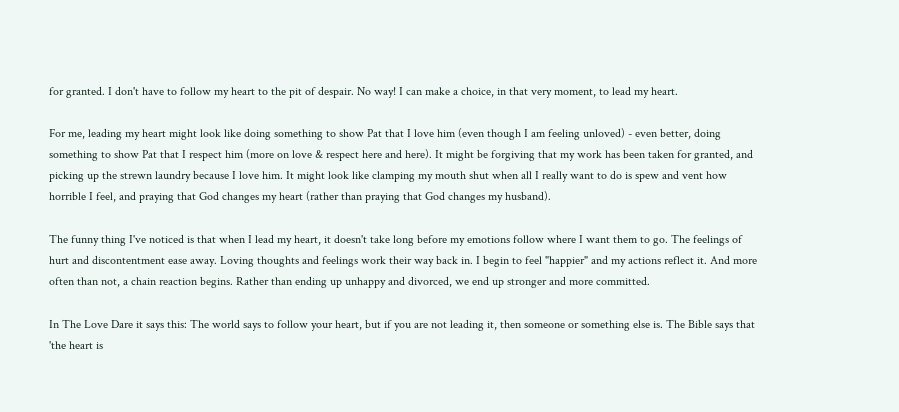for granted. I don't have to follow my heart to the pit of despair. No way! I can make a choice, in that very moment, to lead my heart.

For me, leading my heart might look like doing something to show Pat that I love him (even though I am feeling unloved) - even better, doing something to show Pat that I respect him (more on love & respect here and here). It might be forgiving that my work has been taken for granted, and picking up the strewn laundry because I love him. It might look like clamping my mouth shut when all I really want to do is spew and vent how horrible I feel, and praying that God changes my heart (rather than praying that God changes my husband).

The funny thing I've noticed is that when I lead my heart, it doesn't take long before my emotions follow where I want them to go. The feelings of hurt and discontentment ease away. Loving thoughts and feelings work their way back in. I begin to feel "happier" and my actions reflect it. And more often than not, a chain reaction begins. Rather than ending up unhappy and divorced, we end up stronger and more committed.

In The Love Dare it says this: The world says to follow your heart, but if you are not leading it, then someone or something else is. The Bible says that 'the heart is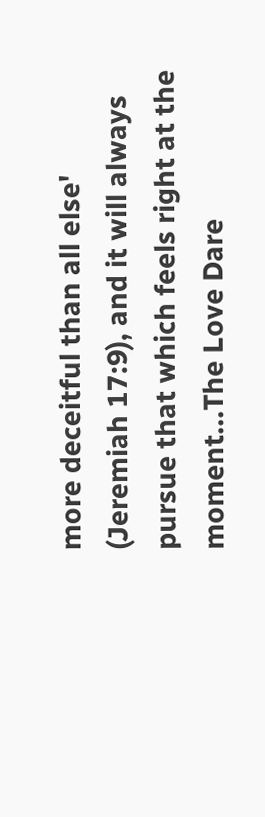more deceitful than all else' (Jeremiah 17:9), and it will always pursue that which feels right at the moment...The Love Dare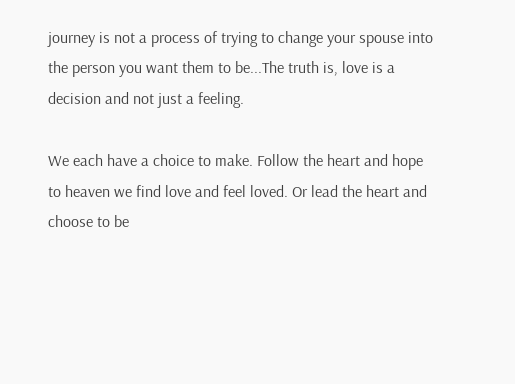journey is not a process of trying to change your spouse into the person you want them to be...The truth is, love is a decision and not just a feeling.

We each have a choice to make. Follow the heart and hope to heaven we find love and feel loved. Or lead the heart and choose to be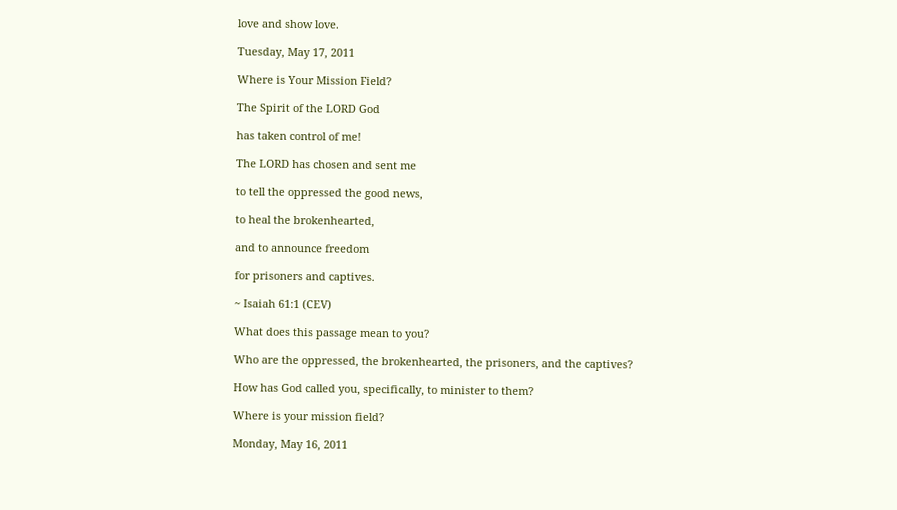love and show love.

Tuesday, May 17, 2011

Where is Your Mission Field?

The Spirit of the LORD God

has taken control of me!

The LORD has chosen and sent me

to tell the oppressed the good news,

to heal the brokenhearted,

and to announce freedom

for prisoners and captives.

~ Isaiah 61:1 (CEV)

What does this passage mean to you?

Who are the oppressed, the brokenhearted, the prisoners, and the captives?

How has God called you, specifically, to minister to them?

Where is your mission field?

Monday, May 16, 2011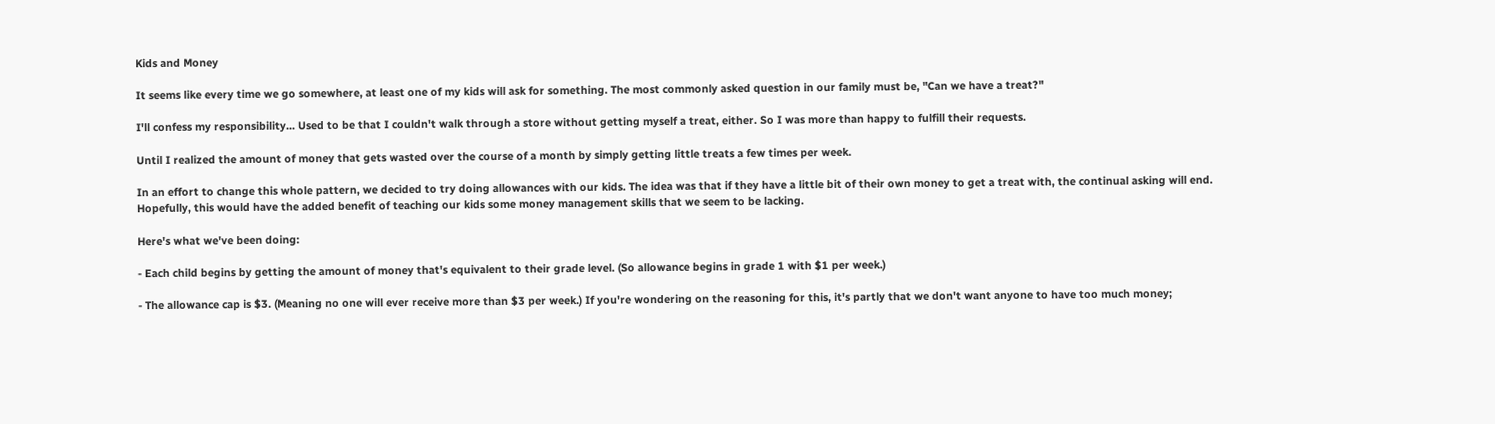Kids and Money

It seems like every time we go somewhere, at least one of my kids will ask for something. The most commonly asked question in our family must be, "Can we have a treat?"

I'll confess my responsibility... Used to be that I couldn't walk through a store without getting myself a treat, either. So I was more than happy to fulfill their requests.

Until I realized the amount of money that gets wasted over the course of a month by simply getting little treats a few times per week.

In an effort to change this whole pattern, we decided to try doing allowances with our kids. The idea was that if they have a little bit of their own money to get a treat with, the continual asking will end. Hopefully, this would have the added benefit of teaching our kids some money management skills that we seem to be lacking.

Here's what we've been doing:

- Each child begins by getting the amount of money that's equivalent to their grade level. (So allowance begins in grade 1 with $1 per week.)

- The allowance cap is $3. (Meaning no one will ever receive more than $3 per week.) If you're wondering on the reasoning for this, it's partly that we don't want anyone to have too much money;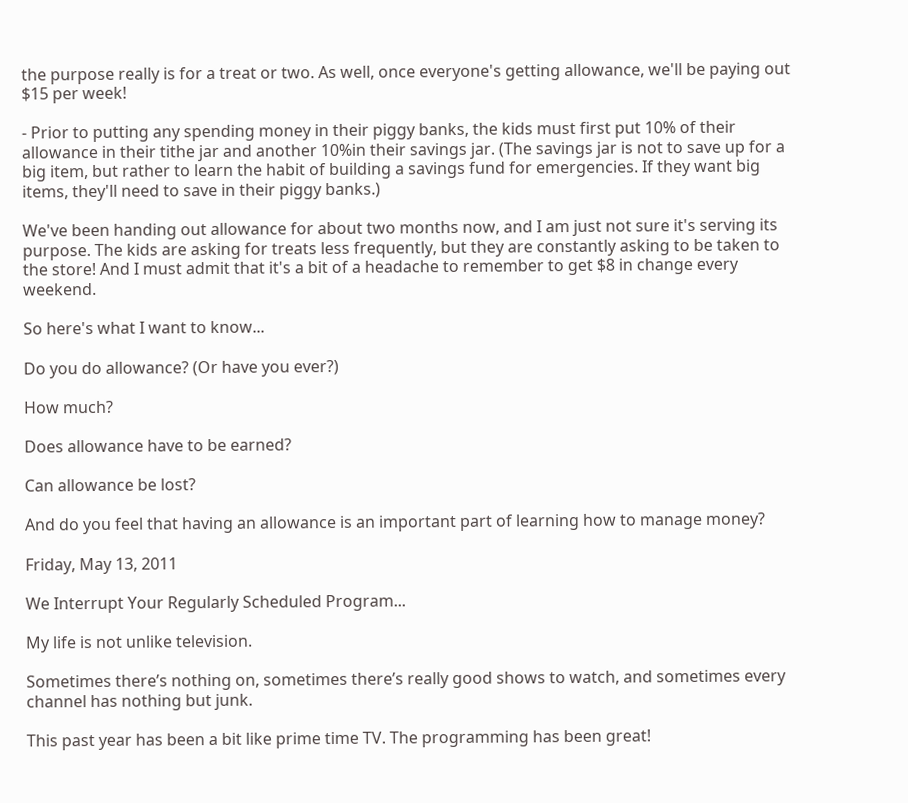the purpose really is for a treat or two. As well, once everyone's getting allowance, we'll be paying out $15 per week!

- Prior to putting any spending money in their piggy banks, the kids must first put 10% of their allowance in their tithe jar and another 10%in their savings jar. (The savings jar is not to save up for a big item, but rather to learn the habit of building a savings fund for emergencies. If they want big items, they'll need to save in their piggy banks.)

We've been handing out allowance for about two months now, and I am just not sure it's serving its purpose. The kids are asking for treats less frequently, but they are constantly asking to be taken to the store! And I must admit that it's a bit of a headache to remember to get $8 in change every weekend.

So here's what I want to know...

Do you do allowance? (Or have you ever?)

How much?

Does allowance have to be earned?

Can allowance be lost?

And do you feel that having an allowance is an important part of learning how to manage money?

Friday, May 13, 2011

We Interrupt Your Regularly Scheduled Program...

My life is not unlike television.

Sometimes there’s nothing on, sometimes there’s really good shows to watch, and sometimes every channel has nothing but junk.

This past year has been a bit like prime time TV. The programming has been great!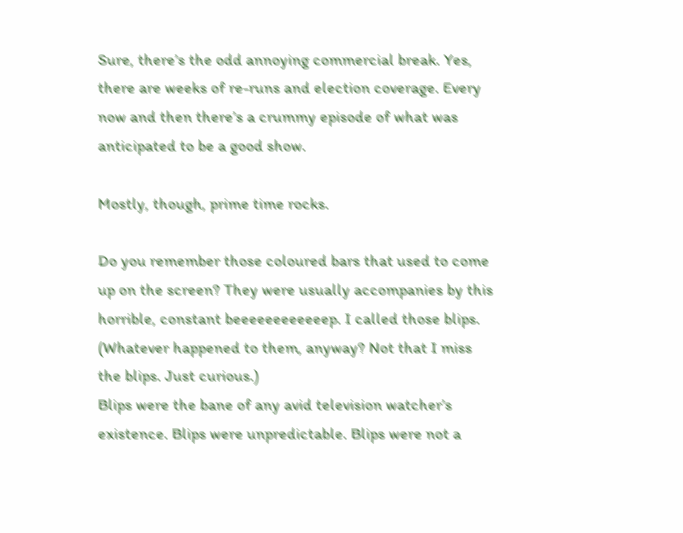Sure, there’s the odd annoying commercial break. Yes, there are weeks of re-runs and election coverage. Every now and then there’s a crummy episode of what was anticipated to be a good show.

Mostly, though, prime time rocks.

Do you remember those coloured bars that used to come up on the screen? They were usually accompanies by this horrible, constant beeeeeeeeeeeep. I called those blips. (Whatever happened to them, anyway? Not that I miss the blips. Just curious.)
Blips were the bane of any avid television watcher’s existence. Blips were unpredictable. Blips were not a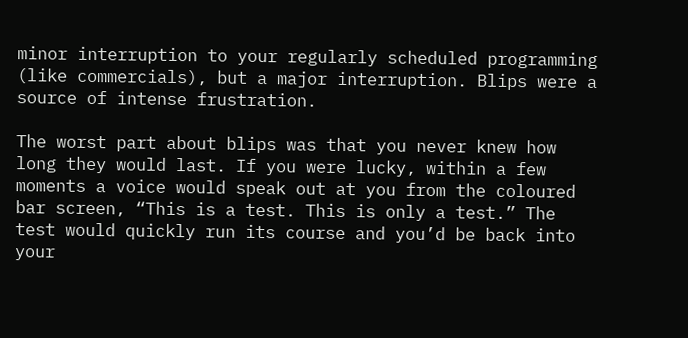minor interruption to your regularly scheduled programming (like commercials), but a major interruption. Blips were a source of intense frustration.

The worst part about blips was that you never knew how long they would last. If you were lucky, within a few moments a voice would speak out at you from the coloured bar screen, “This is a test. This is only a test.” The test would quickly run its course and you’d be back into your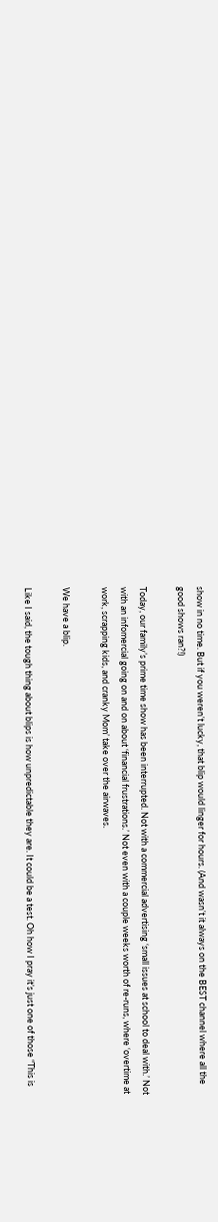show in no time. But if you weren’t lucky, that blip would linger for hours. (And wasn’t it always on the BEST channel where all the good shows ran?!)

Today, our family’s prime time show has been interrupted. Not with a commercial advertising ‘small issues at school to deal with.’ Not with an infomercial going on and on about ‘financial frustrations.’ Not even with a couple weeks worth of re-runs, where ‘overtime at work, scrapping kids, and cranky Mom’ take over the airwaves.

We have a blip.

Like I said, the tough thing about blips is how unpredictable they are. It could be a test. Oh how I pray it’s just one of those “This is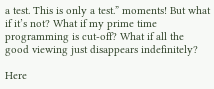a test. This is only a test.” moments! But what if it’s not? What if my prime time programming is cut-off? What if all the good viewing just disappears indefinitely?

Here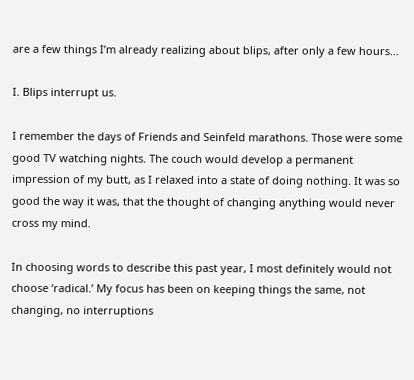are a few things I’m already realizing about blips, after only a few hours…

I. Blips interrupt us.

I remember the days of Friends and Seinfeld marathons. Those were some good TV watching nights. The couch would develop a permanent impression of my butt, as I relaxed into a state of doing nothing. It was so good the way it was, that the thought of changing anything would never cross my mind.

In choosing words to describe this past year, I most definitely would not choose ‘radical.’ My focus has been on keeping things the same, not changing, no interruptions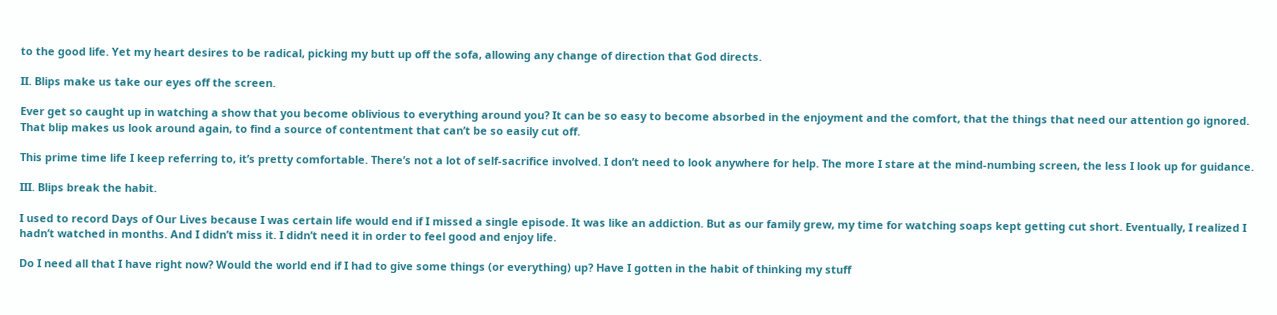to the good life. Yet my heart desires to be radical, picking my butt up off the sofa, allowing any change of direction that God directs.

II. Blips make us take our eyes off the screen.

Ever get so caught up in watching a show that you become oblivious to everything around you? It can be so easy to become absorbed in the enjoyment and the comfort, that the things that need our attention go ignored. That blip makes us look around again, to find a source of contentment that can’t be so easily cut off.

This prime time life I keep referring to, it’s pretty comfortable. There’s not a lot of self-sacrifice involved. I don’t need to look anywhere for help. The more I stare at the mind-numbing screen, the less I look up for guidance.

III. Blips break the habit.

I used to record Days of Our Lives because I was certain life would end if I missed a single episode. It was like an addiction. But as our family grew, my time for watching soaps kept getting cut short. Eventually, I realized I hadn’t watched in months. And I didn’t miss it. I didn’t need it in order to feel good and enjoy life.

Do I need all that I have right now? Would the world end if I had to give some things (or everything) up? Have I gotten in the habit of thinking my stuff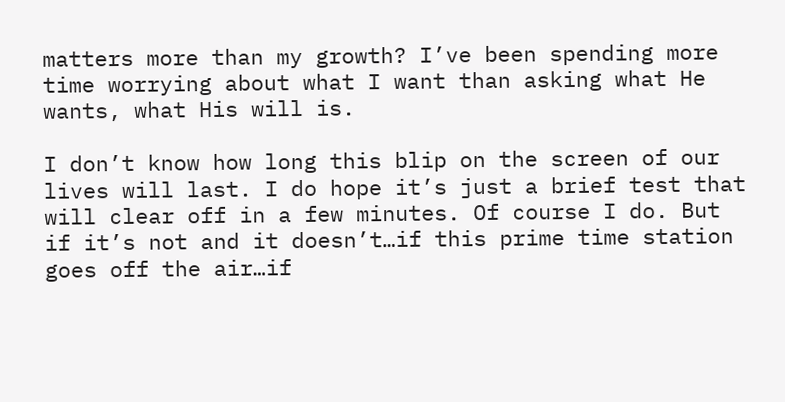matters more than my growth? I’ve been spending more time worrying about what I want than asking what He wants, what His will is.

I don’t know how long this blip on the screen of our lives will last. I do hope it’s just a brief test that will clear off in a few minutes. Of course I do. But if it’s not and it doesn’t…if this prime time station goes off the air…if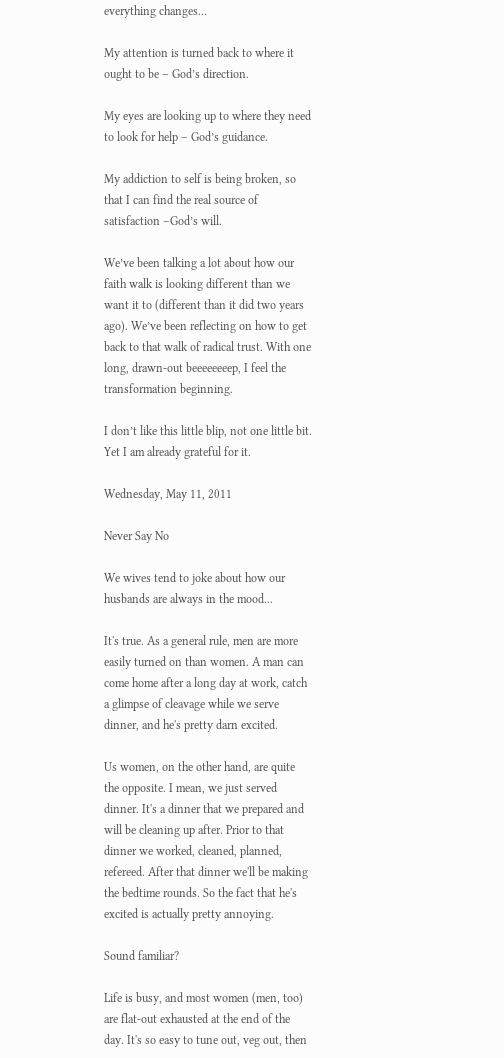everything changes…

My attention is turned back to where it ought to be – God’s direction.

My eyes are looking up to where they need to look for help – God’s guidance.

My addiction to self is being broken, so that I can find the real source of satisfaction –God’s will.

We’ve been talking a lot about how our faith walk is looking different than we want it to (different than it did two years ago). We’ve been reflecting on how to get back to that walk of radical trust. With one long, drawn-out beeeeeeeep, I feel the transformation beginning.

I don’t like this little blip, not one little bit. Yet I am already grateful for it.

Wednesday, May 11, 2011

Never Say No

We wives tend to joke about how our husbands are always in the mood...

It's true. As a general rule, men are more easily turned on than women. A man can come home after a long day at work, catch a glimpse of cleavage while we serve dinner, and he's pretty darn excited.

Us women, on the other hand, are quite the opposite. I mean, we just served dinner. It's a dinner that we prepared and will be cleaning up after. Prior to that dinner we worked, cleaned, planned, refereed. After that dinner we'll be making the bedtime rounds. So the fact that he's excited is actually pretty annoying.

Sound familiar?

Life is busy, and most women (men, too) are flat-out exhausted at the end of the day. It's so easy to tune out, veg out, then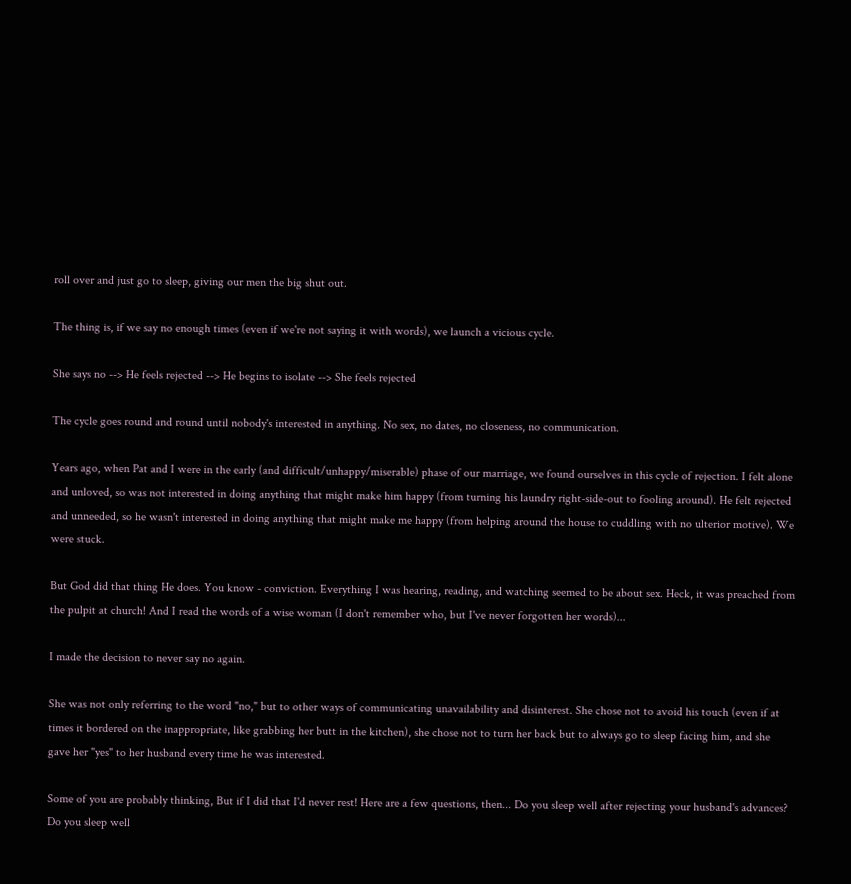roll over and just go to sleep, giving our men the big shut out.

The thing is, if we say no enough times (even if we're not saying it with words), we launch a vicious cycle.

She says no --> He feels rejected --> He begins to isolate --> She feels rejected

The cycle goes round and round until nobody's interested in anything. No sex, no dates, no closeness, no communication.

Years ago, when Pat and I were in the early (and difficult/unhappy/miserable) phase of our marriage, we found ourselves in this cycle of rejection. I felt alone and unloved, so was not interested in doing anything that might make him happy (from turning his laundry right-side-out to fooling around). He felt rejected and unneeded, so he wasn't interested in doing anything that might make me happy (from helping around the house to cuddling with no ulterior motive). We were stuck.

But God did that thing He does. You know - conviction. Everything I was hearing, reading, and watching seemed to be about sex. Heck, it was preached from the pulpit at church! And I read the words of a wise woman (I don't remember who, but I've never forgotten her words)...

I made the decision to never say no again.

She was not only referring to the word "no," but to other ways of communicating unavailability and disinterest. She chose not to avoid his touch (even if at times it bordered on the inappropriate, like grabbing her butt in the kitchen), she chose not to turn her back but to always go to sleep facing him, and she gave her "yes" to her husband every time he was interested.

Some of you are probably thinking, But if I did that I'd never rest! Here are a few questions, then... Do you sleep well after rejecting your husband's advances? Do you sleep well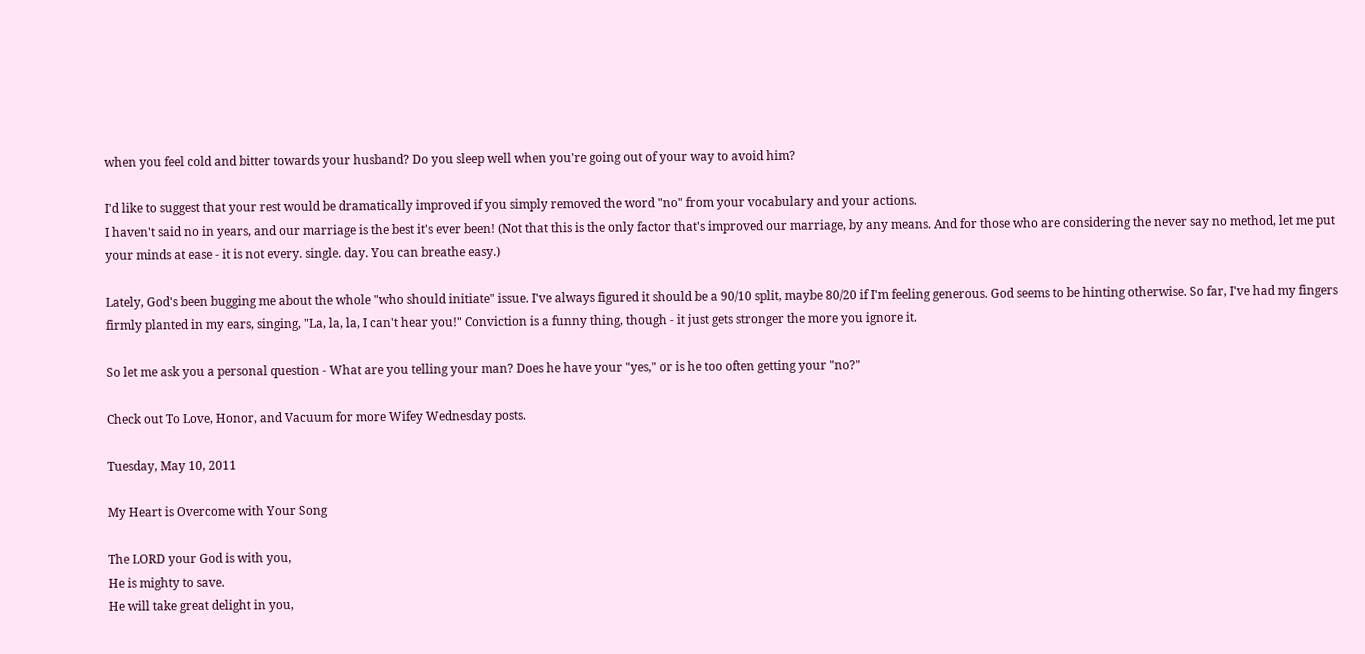when you feel cold and bitter towards your husband? Do you sleep well when you're going out of your way to avoid him?

I'd like to suggest that your rest would be dramatically improved if you simply removed the word "no" from your vocabulary and your actions.
I haven't said no in years, and our marriage is the best it's ever been! (Not that this is the only factor that's improved our marriage, by any means. And for those who are considering the never say no method, let me put your minds at ease - it is not every. single. day. You can breathe easy.)

Lately, God's been bugging me about the whole "who should initiate" issue. I've always figured it should be a 90/10 split, maybe 80/20 if I'm feeling generous. God seems to be hinting otherwise. So far, I've had my fingers firmly planted in my ears, singing, "La, la, la, I can't hear you!" Conviction is a funny thing, though - it just gets stronger the more you ignore it.

So let me ask you a personal question - What are you telling your man? Does he have your "yes," or is he too often getting your "no?"

Check out To Love, Honor, and Vacuum for more Wifey Wednesday posts.

Tuesday, May 10, 2011

My Heart is Overcome with Your Song

The LORD your God is with you,
He is mighty to save.
He will take great delight in you,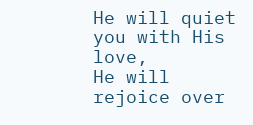He will quiet you with His love,
He will rejoice over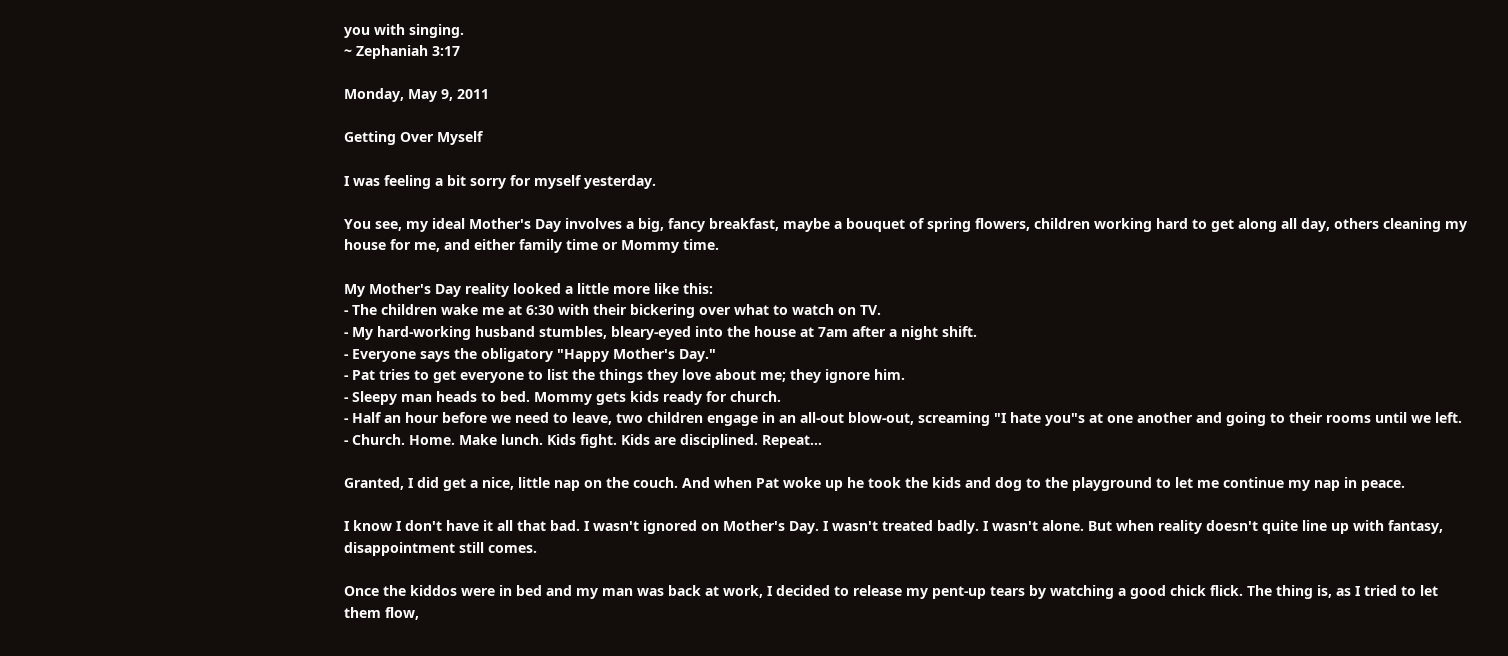you with singing.
~ Zephaniah 3:17

Monday, May 9, 2011

Getting Over Myself

I was feeling a bit sorry for myself yesterday.

You see, my ideal Mother's Day involves a big, fancy breakfast, maybe a bouquet of spring flowers, children working hard to get along all day, others cleaning my house for me, and either family time or Mommy time.

My Mother's Day reality looked a little more like this:
- The children wake me at 6:30 with their bickering over what to watch on TV.
- My hard-working husband stumbles, bleary-eyed into the house at 7am after a night shift.
- Everyone says the obligatory "Happy Mother's Day."
- Pat tries to get everyone to list the things they love about me; they ignore him.
- Sleepy man heads to bed. Mommy gets kids ready for church.
- Half an hour before we need to leave, two children engage in an all-out blow-out, screaming "I hate you"s at one another and going to their rooms until we left.
- Church. Home. Make lunch. Kids fight. Kids are disciplined. Repeat...

Granted, I did get a nice, little nap on the couch. And when Pat woke up he took the kids and dog to the playground to let me continue my nap in peace.

I know I don't have it all that bad. I wasn't ignored on Mother's Day. I wasn't treated badly. I wasn't alone. But when reality doesn't quite line up with fantasy, disappointment still comes.

Once the kiddos were in bed and my man was back at work, I decided to release my pent-up tears by watching a good chick flick. The thing is, as I tried to let them flow,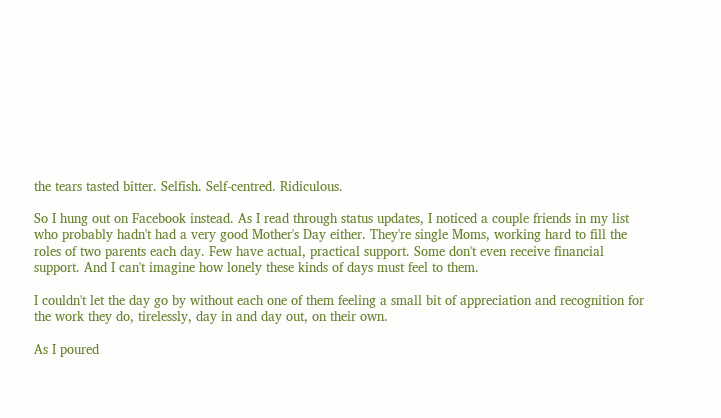the tears tasted bitter. Selfish. Self-centred. Ridiculous.

So I hung out on Facebook instead. As I read through status updates, I noticed a couple friends in my list who probably hadn't had a very good Mother's Day either. They're single Moms, working hard to fill the roles of two parents each day. Few have actual, practical support. Some don't even receive financial support. And I can't imagine how lonely these kinds of days must feel to them.

I couldn't let the day go by without each one of them feeling a small bit of appreciation and recognition for the work they do, tirelessly, day in and day out, on their own.

As I poured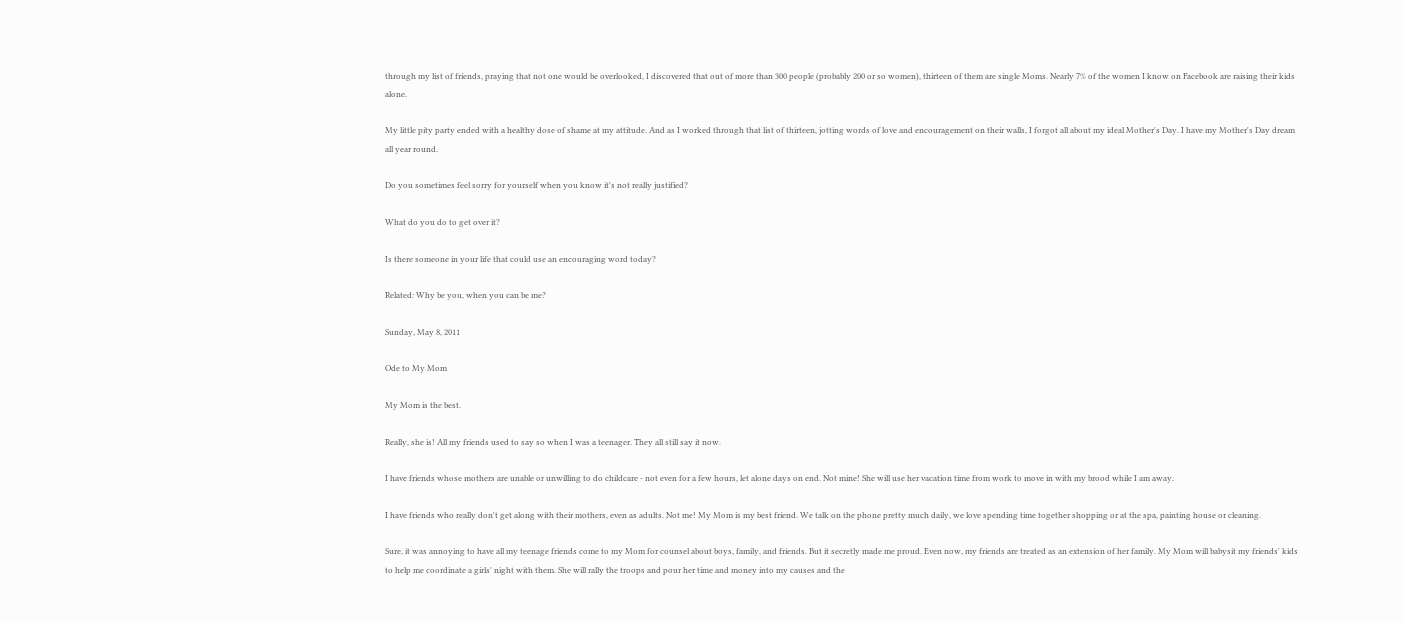through my list of friends, praying that not one would be overlooked, I discovered that out of more than 300 people (probably 200 or so women), thirteen of them are single Moms. Nearly 7% of the women I know on Facebook are raising their kids alone.

My little pity party ended with a healthy dose of shame at my attitude. And as I worked through that list of thirteen, jotting words of love and encouragement on their walls, I forgot all about my ideal Mother's Day. I have my Mother's Day dream all year round.

Do you sometimes feel sorry for yourself when you know it's not really justified?

What do you do to get over it?

Is there someone in your life that could use an encouraging word today?

Related: Why be you, when you can be me?

Sunday, May 8, 2011

Ode to My Mom

My Mom is the best.

Really, she is! All my friends used to say so when I was a teenager. They all still say it now.

I have friends whose mothers are unable or unwilling to do childcare - not even for a few hours, let alone days on end. Not mine! She will use her vacation time from work to move in with my brood while I am away.

I have friends who really don't get along with their mothers, even as adults. Not me! My Mom is my best friend. We talk on the phone pretty much daily, we love spending time together shopping or at the spa, painting house or cleaning.

Sure, it was annoying to have all my teenage friends come to my Mom for counsel about boys, family, and friends. But it secretly made me proud. Even now, my friends are treated as an extension of her family. My Mom will babysit my friends' kids to help me coordinate a girls' night with them. She will rally the troops and pour her time and money into my causes and the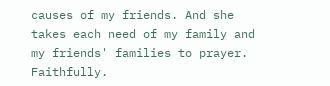causes of my friends. And she takes each need of my family and my friends' families to prayer. Faithfully.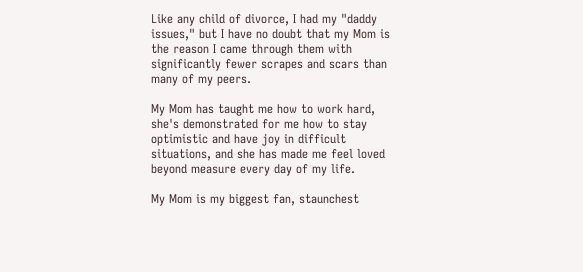Like any child of divorce, I had my "daddy issues," but I have no doubt that my Mom is the reason I came through them with significantly fewer scrapes and scars than many of my peers.

My Mom has taught me how to work hard, she's demonstrated for me how to stay optimistic and have joy in difficult situations, and she has made me feel loved beyond measure every day of my life.

My Mom is my biggest fan, staunchest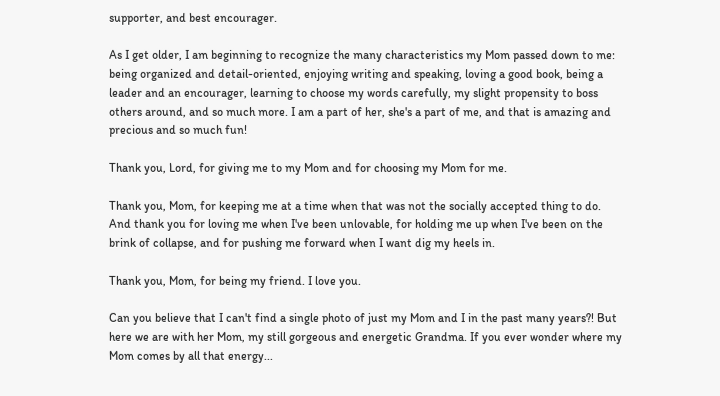supporter, and best encourager.

As I get older, I am beginning to recognize the many characteristics my Mom passed down to me: being organized and detail-oriented, enjoying writing and speaking, loving a good book, being a leader and an encourager, learning to choose my words carefully, my slight propensity to boss others around, and so much more. I am a part of her, she's a part of me, and that is amazing and precious and so much fun!

Thank you, Lord, for giving me to my Mom and for choosing my Mom for me.

Thank you, Mom, for keeping me at a time when that was not the socially accepted thing to do. And thank you for loving me when I've been unlovable, for holding me up when I've been on the brink of collapse, and for pushing me forward when I want dig my heels in.

Thank you, Mom, for being my friend. I love you.

Can you believe that I can't find a single photo of just my Mom and I in the past many years?! But here we are with her Mom, my still gorgeous and energetic Grandma. If you ever wonder where my Mom comes by all that energy...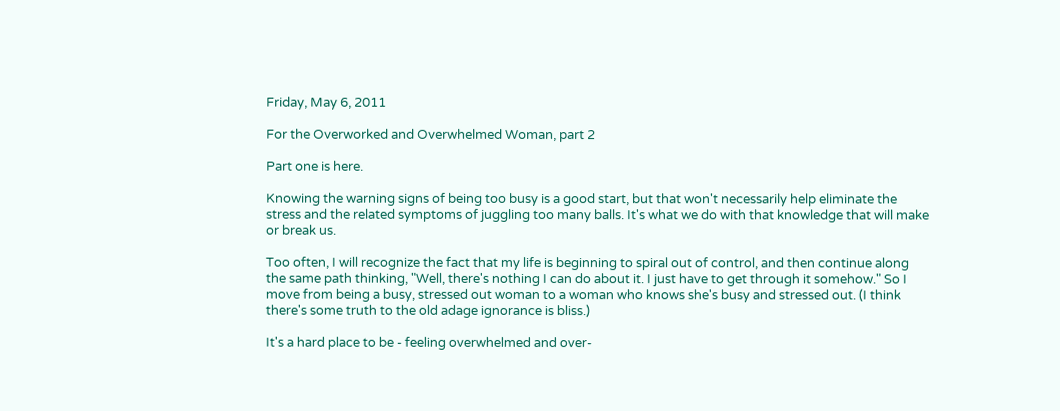Friday, May 6, 2011

For the Overworked and Overwhelmed Woman, part 2

Part one is here.

Knowing the warning signs of being too busy is a good start, but that won't necessarily help eliminate the stress and the related symptoms of juggling too many balls. It's what we do with that knowledge that will make or break us.

Too often, I will recognize the fact that my life is beginning to spiral out of control, and then continue along the same path thinking, "Well, there's nothing I can do about it. I just have to get through it somehow." So I move from being a busy, stressed out woman to a woman who knows she's busy and stressed out. (I think there's some truth to the old adage ignorance is bliss.)

It's a hard place to be - feeling overwhelmed and over-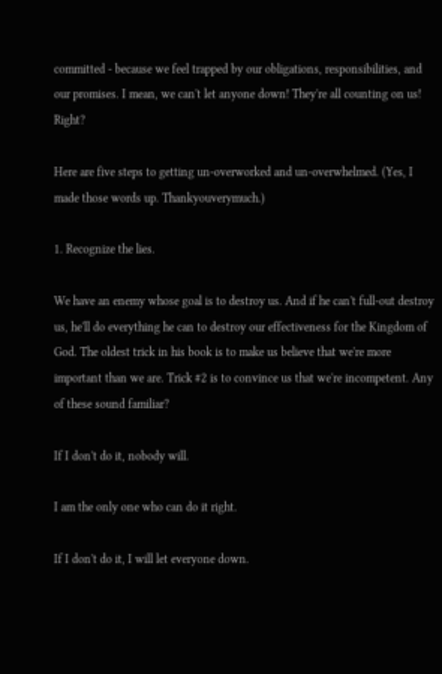committed - because we feel trapped by our obligations, responsibilities, and our promises. I mean, we can't let anyone down! They're all counting on us! Right?

Here are five steps to getting un-overworked and un-overwhelmed. (Yes, I made those words up. Thankyouverymuch.)

1. Recognize the lies.

We have an enemy whose goal is to destroy us. And if he can't full-out destroy us, he'll do everything he can to destroy our effectiveness for the Kingdom of God. The oldest trick in his book is to make us believe that we're more important than we are. Trick #2 is to convince us that we're incompetent. Any of these sound familiar?

If I don't do it, nobody will.

I am the only one who can do it right.

If I don't do it, I will let everyone down.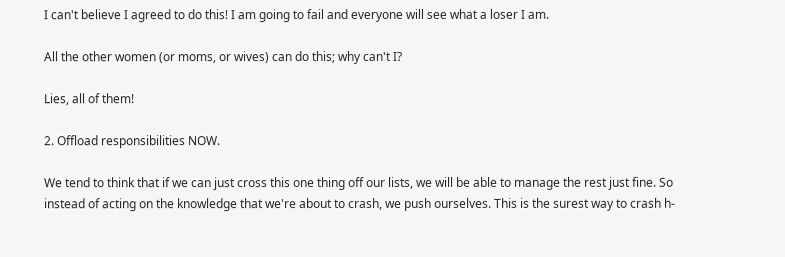I can't believe I agreed to do this! I am going to fail and everyone will see what a loser I am.

All the other women (or moms, or wives) can do this; why can't I?

Lies, all of them!

2. Offload responsibilities NOW.

We tend to think that if we can just cross this one thing off our lists, we will be able to manage the rest just fine. So instead of acting on the knowledge that we're about to crash, we push ourselves. This is the surest way to crash h-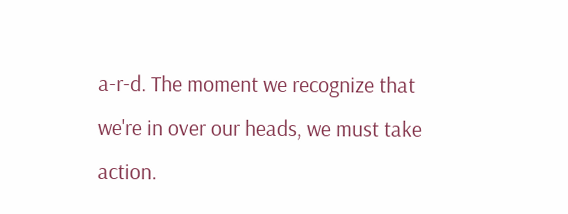a-r-d. The moment we recognize that we're in over our heads, we must take action.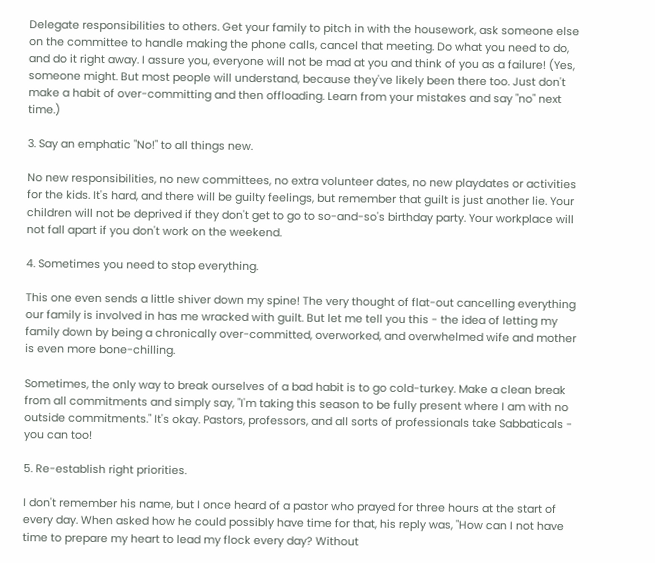Delegate responsibilities to others. Get your family to pitch in with the housework, ask someone else on the committee to handle making the phone calls, cancel that meeting. Do what you need to do, and do it right away. I assure you, everyone will not be mad at you and think of you as a failure! (Yes, someone might. But most people will understand, because they've likely been there too. Just don't make a habit of over-committing and then offloading. Learn from your mistakes and say "no" next time.)

3. Say an emphatic "No!" to all things new.

No new responsibilities, no new committees, no extra volunteer dates, no new playdates or activities for the kids. It's hard, and there will be guilty feelings, but remember that guilt is just another lie. Your children will not be deprived if they don't get to go to so-and-so's birthday party. Your workplace will not fall apart if you don't work on the weekend.

4. Sometimes you need to stop everything.

This one even sends a little shiver down my spine! The very thought of flat-out cancelling everything our family is involved in has me wracked with guilt. But let me tell you this - the idea of letting my family down by being a chronically over-committed, overworked, and overwhelmed wife and mother is even more bone-chilling.

Sometimes, the only way to break ourselves of a bad habit is to go cold-turkey. Make a clean break from all commitments and simply say, "I'm taking this season to be fully present where I am with no outside commitments." It's okay. Pastors, professors, and all sorts of professionals take Sabbaticals - you can too!

5. Re-establish right priorities.

I don't remember his name, but I once heard of a pastor who prayed for three hours at the start of every day. When asked how he could possibly have time for that, his reply was, "How can I not have time to prepare my heart to lead my flock every day? Without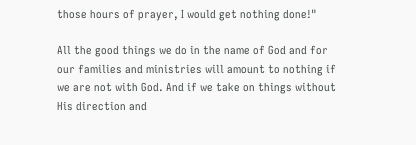those hours of prayer, I would get nothing done!"

All the good things we do in the name of God and for our families and ministries will amount to nothing if we are not with God. And if we take on things without His direction and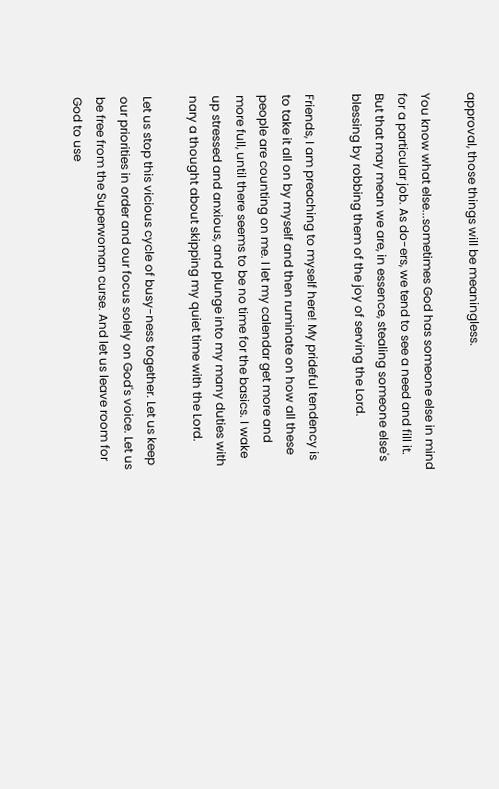approval, those things will be meaningless.

You know what else...sometimes God has someone else in mind for a particular job. As do-ers, we tend to see a need and fill it. But that may mean we are, in essence, stealing someone else's blessing by robbing them of the joy of serving the Lord.

Friends, I am preaching to myself here! My prideful tendency is to take it all on by myself and then ruminate on how all these people are counting on me. I let my calendar get more and more full, until there seems to be no time for the basics. I wake up stressed and anxious, and plunge into my many duties with nary a thought about skipping my quiet time with the Lord.

Let us stop this vicious cycle of busy-ness together. Let us keep our priorities in order and our focus solely on God's voice. Let us be free from the Superwoman curse. And let us leave room for God to use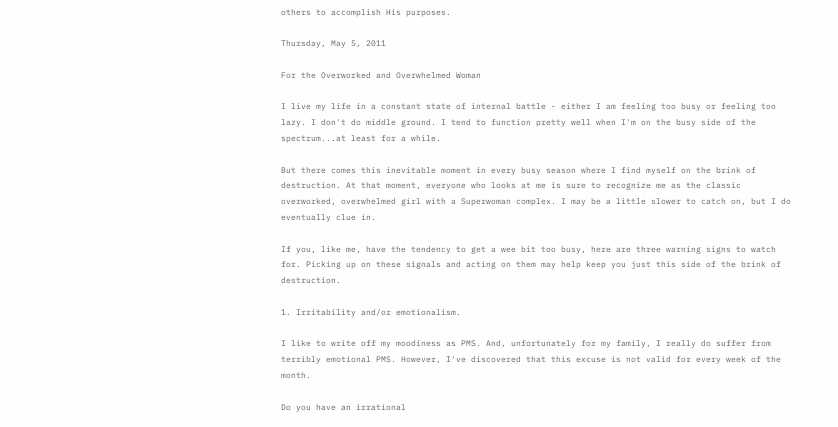others to accomplish His purposes.

Thursday, May 5, 2011

For the Overworked and Overwhelmed Woman

I live my life in a constant state of internal battle - either I am feeling too busy or feeling too lazy. I don't do middle ground. I tend to function pretty well when I'm on the busy side of the spectrum...at least for a while.

But there comes this inevitable moment in every busy season where I find myself on the brink of destruction. At that moment, everyone who looks at me is sure to recognize me as the classic overworked, overwhelmed girl with a Superwoman complex. I may be a little slower to catch on, but I do eventually clue in.

If you, like me, have the tendency to get a wee bit too busy, here are three warning signs to watch for. Picking up on these signals and acting on them may help keep you just this side of the brink of destruction.

1. Irritability and/or emotionalism.

I like to write off my moodiness as PMS. And, unfortunately for my family, I really do suffer from terribly emotional PMS. However, I've discovered that this excuse is not valid for every week of the month.

Do you have an irrational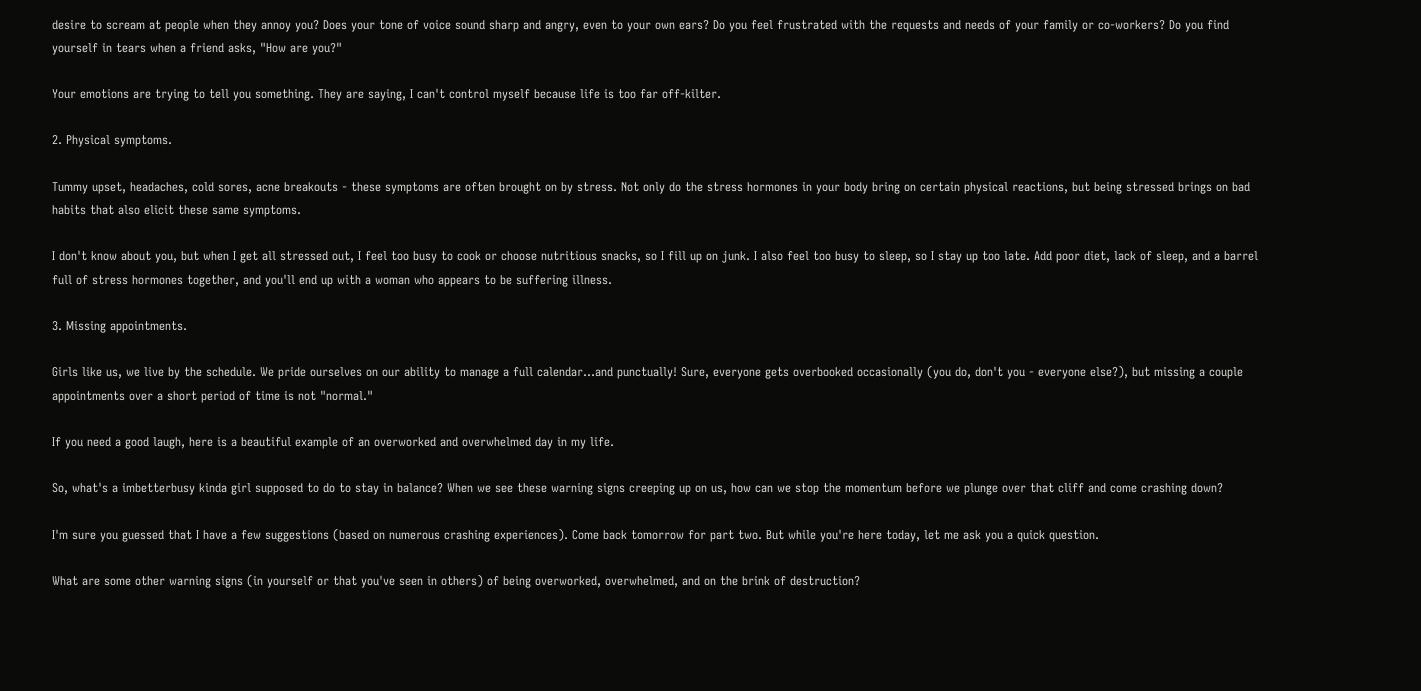desire to scream at people when they annoy you? Does your tone of voice sound sharp and angry, even to your own ears? Do you feel frustrated with the requests and needs of your family or co-workers? Do you find yourself in tears when a friend asks, "How are you?"

Your emotions are trying to tell you something. They are saying, I can't control myself because life is too far off-kilter.

2. Physical symptoms.

Tummy upset, headaches, cold sores, acne breakouts - these symptoms are often brought on by stress. Not only do the stress hormones in your body bring on certain physical reactions, but being stressed brings on bad habits that also elicit these same symptoms.

I don't know about you, but when I get all stressed out, I feel too busy to cook or choose nutritious snacks, so I fill up on junk. I also feel too busy to sleep, so I stay up too late. Add poor diet, lack of sleep, and a barrel full of stress hormones together, and you'll end up with a woman who appears to be suffering illness.

3. Missing appointments.

Girls like us, we live by the schedule. We pride ourselves on our ability to manage a full calendar...and punctually! Sure, everyone gets overbooked occasionally (you do, don't you - everyone else?), but missing a couple appointments over a short period of time is not "normal."

If you need a good laugh, here is a beautiful example of an overworked and overwhelmed day in my life.

So, what's a imbetterbusy kinda girl supposed to do to stay in balance? When we see these warning signs creeping up on us, how can we stop the momentum before we plunge over that cliff and come crashing down?

I'm sure you guessed that I have a few suggestions (based on numerous crashing experiences). Come back tomorrow for part two. But while you're here today, let me ask you a quick question.

What are some other warning signs (in yourself or that you've seen in others) of being overworked, overwhelmed, and on the brink of destruction?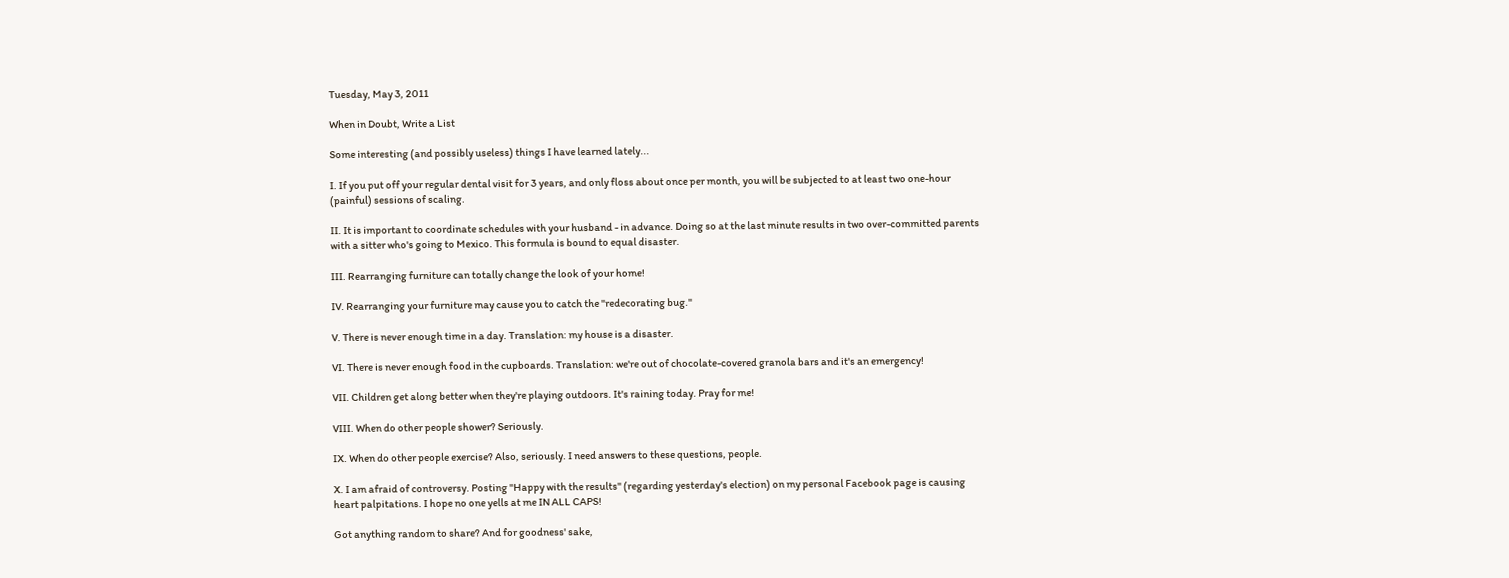Tuesday, May 3, 2011

When in Doubt, Write a List

Some interesting (and possibly useless) things I have learned lately...

I. If you put off your regular dental visit for 3 years, and only floss about once per month, you will be subjected to at least two one-hour (painful) sessions of scaling.

II. It is important to coordinate schedules with your husband - in advance. Doing so at the last minute results in two over-committed parents with a sitter who's going to Mexico. This formula is bound to equal disaster.

III. Rearranging furniture can totally change the look of your home!

IV. Rearranging your furniture may cause you to catch the "redecorating bug."

V. There is never enough time in a day. Translation: my house is a disaster.

VI. There is never enough food in the cupboards. Translation: we're out of chocolate-covered granola bars and it's an emergency!

VII. Children get along better when they're playing outdoors. It's raining today. Pray for me!

VIII. When do other people shower? Seriously.

IX. When do other people exercise? Also, seriously. I need answers to these questions, people.

X. I am afraid of controversy. Posting "Happy with the results" (regarding yesterday's election) on my personal Facebook page is causing heart palpitations. I hope no one yells at me IN ALL CAPS!

Got anything random to share? And for goodness' sake,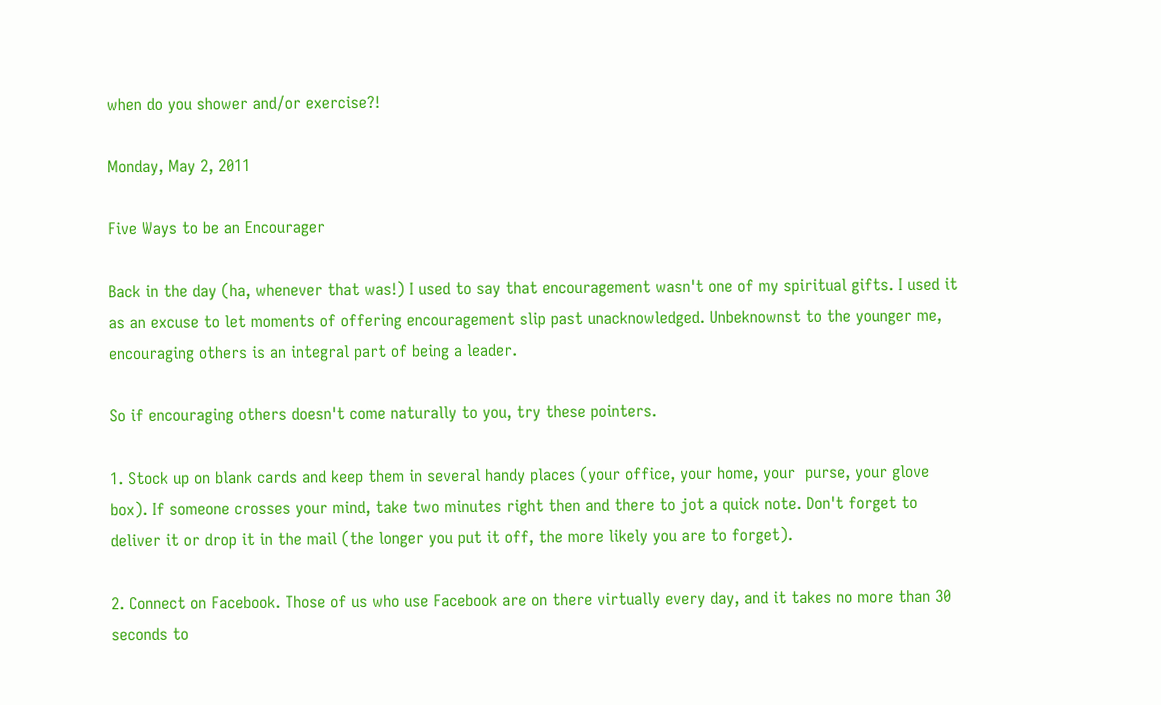when do you shower and/or exercise?!

Monday, May 2, 2011

Five Ways to be an Encourager

Back in the day (ha, whenever that was!) I used to say that encouragement wasn't one of my spiritual gifts. I used it as an excuse to let moments of offering encouragement slip past unacknowledged. Unbeknownst to the younger me, encouraging others is an integral part of being a leader.

So if encouraging others doesn't come naturally to you, try these pointers.

1. Stock up on blank cards and keep them in several handy places (your office, your home, your  purse, your glove box). If someone crosses your mind, take two minutes right then and there to jot a quick note. Don't forget to deliver it or drop it in the mail (the longer you put it off, the more likely you are to forget).

2. Connect on Facebook. Those of us who use Facebook are on there virtually every day, and it takes no more than 30 seconds to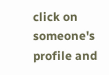click on someone's profile and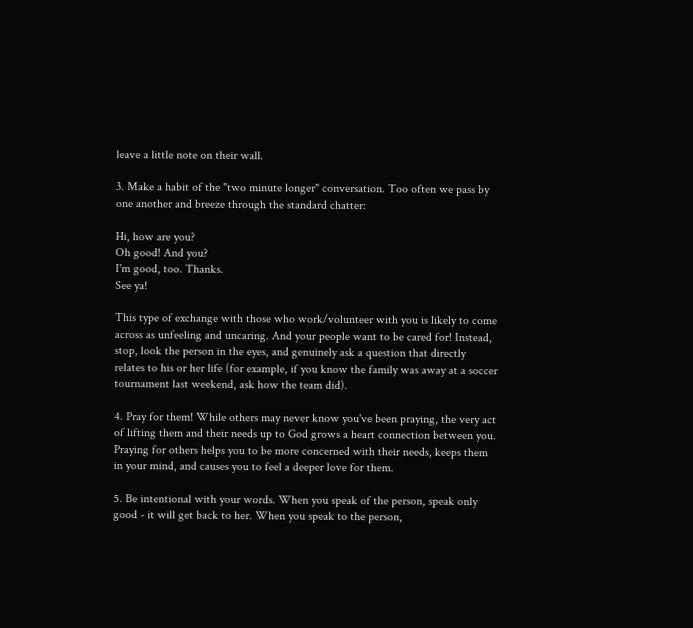leave a little note on their wall.

3. Make a habit of the "two minute longer" conversation. Too often we pass by one another and breeze through the standard chatter:

Hi, how are you?
Oh good! And you?
I'm good, too. Thanks.
See ya!

This type of exchange with those who work/volunteer with you is likely to come across as unfeeling and uncaring. And your people want to be cared for! Instead, stop, look the person in the eyes, and genuinely ask a question that directly relates to his or her life (for example, if you know the family was away at a soccer tournament last weekend, ask how the team did).

4. Pray for them! While others may never know you've been praying, the very act of lifting them and their needs up to God grows a heart connection between you. Praying for others helps you to be more concerned with their needs, keeps them in your mind, and causes you to feel a deeper love for them.

5. Be intentional with your words. When you speak of the person, speak only good - it will get back to her. When you speak to the person,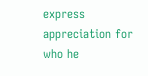express appreciation for who he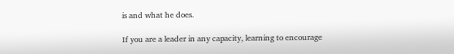is and what he does.

If you are a leader in any capacity, learning to encourage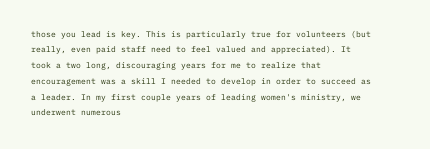those you lead is key. This is particularly true for volunteers (but really, even paid staff need to feel valued and appreciated). It took a two long, discouraging years for me to realize that encouragement was a skill I needed to develop in order to succeed as a leader. In my first couple years of leading women's ministry, we underwent numerous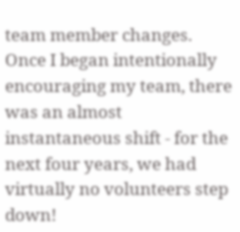team member changes. Once I began intentionally encouraging my team, there was an almost instantaneous shift - for the next four years, we had virtually no volunteers step down!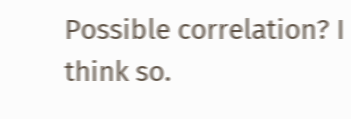Possible correlation? I think so.